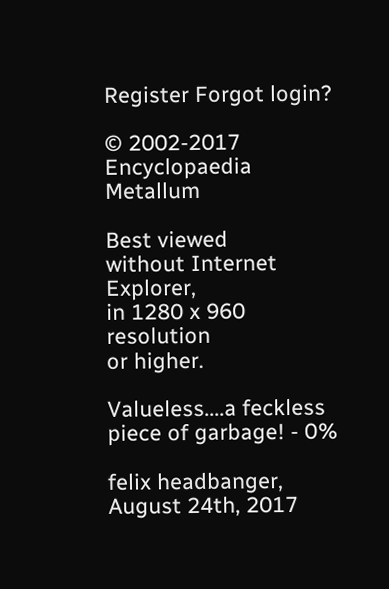Register Forgot login?

© 2002-2017
Encyclopaedia Metallum

Best viewed
without Internet Explorer,
in 1280 x 960 resolution
or higher.

Valueless....a feckless piece of garbage! - 0%

felix headbanger, August 24th, 2017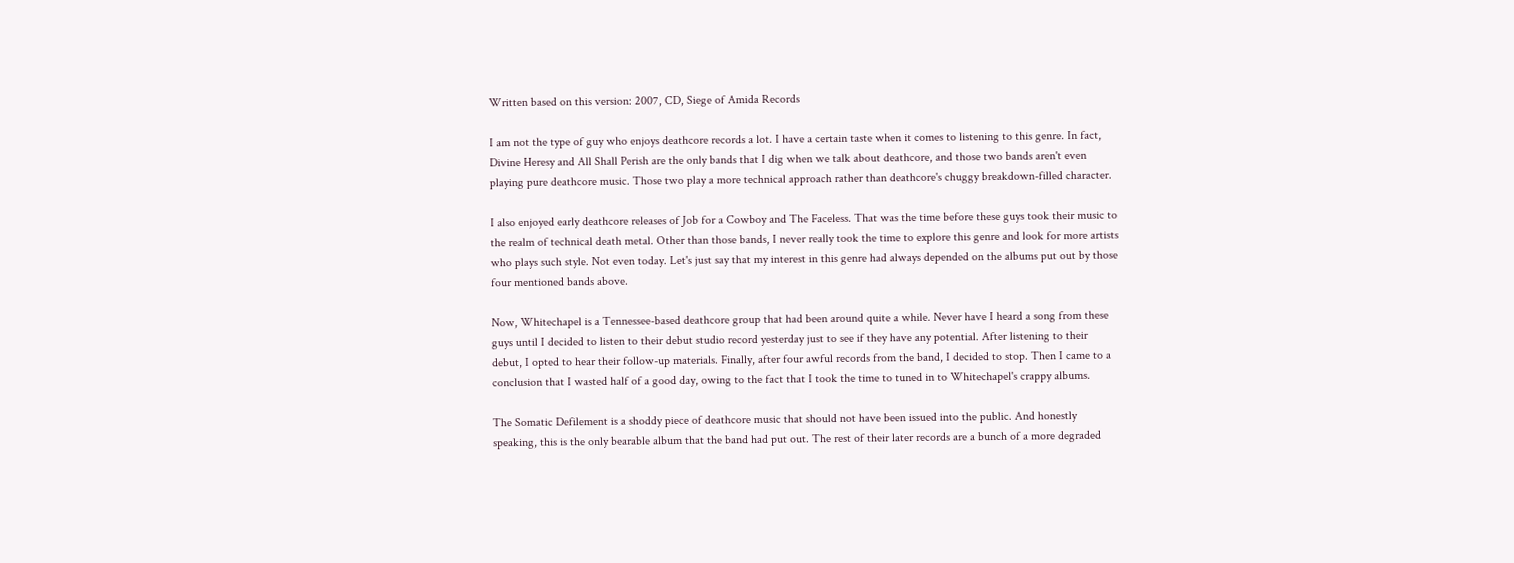Written based on this version: 2007, CD, Siege of Amida Records

I am not the type of guy who enjoys deathcore records a lot. I have a certain taste when it comes to listening to this genre. In fact, Divine Heresy and All Shall Perish are the only bands that I dig when we talk about deathcore, and those two bands aren't even playing pure deathcore music. Those two play a more technical approach rather than deathcore's chuggy breakdown-filled character.

I also enjoyed early deathcore releases of Job for a Cowboy and The Faceless. That was the time before these guys took their music to the realm of technical death metal. Other than those bands, I never really took the time to explore this genre and look for more artists who plays such style. Not even today. Let's just say that my interest in this genre had always depended on the albums put out by those four mentioned bands above.

Now, Whitechapel is a Tennessee-based deathcore group that had been around quite a while. Never have I heard a song from these guys until I decided to listen to their debut studio record yesterday just to see if they have any potential. After listening to their debut, I opted to hear their follow-up materials. Finally, after four awful records from the band, I decided to stop. Then I came to a conclusion that I wasted half of a good day, owing to the fact that I took the time to tuned in to Whitechapel's crappy albums.

The Somatic Defilement is a shoddy piece of deathcore music that should not have been issued into the public. And honestly speaking, this is the only bearable album that the band had put out. The rest of their later records are a bunch of a more degraded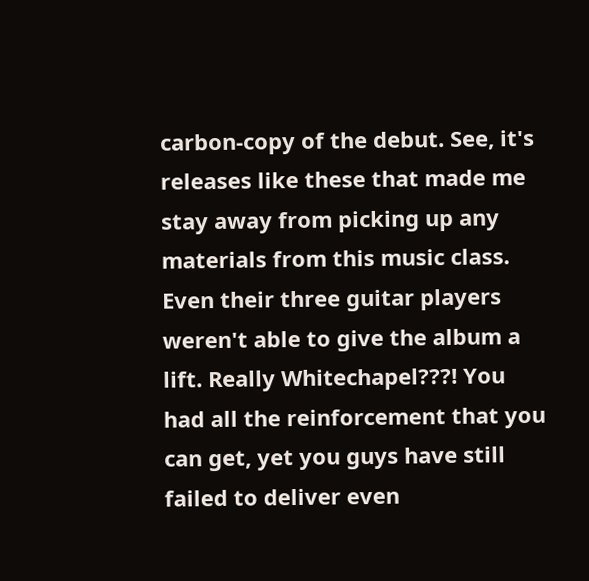carbon-copy of the debut. See, it's releases like these that made me stay away from picking up any materials from this music class. Even their three guitar players weren't able to give the album a lift. Really Whitechapel???! You had all the reinforcement that you can get, yet you guys have still failed to deliver even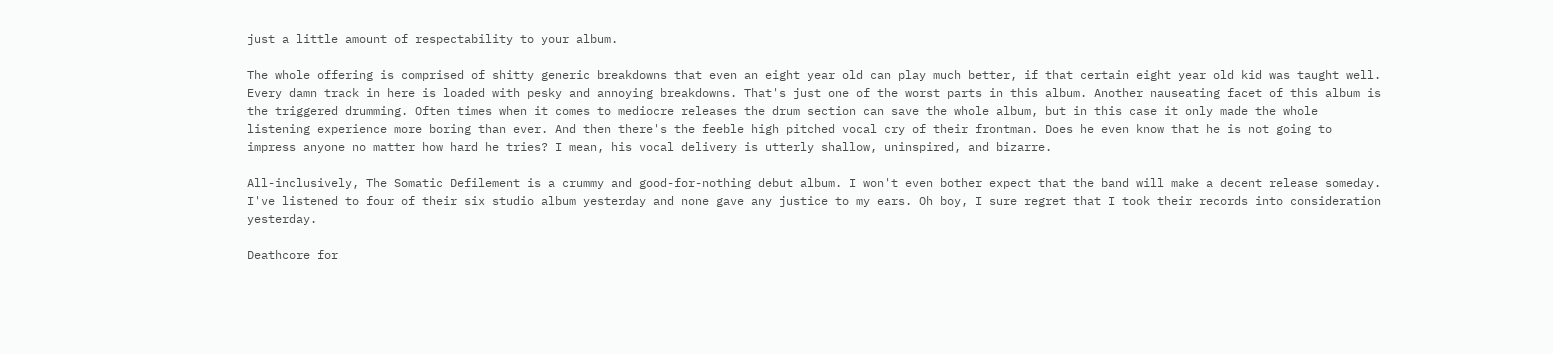just a little amount of respectability to your album.

The whole offering is comprised of shitty generic breakdowns that even an eight year old can play much better, if that certain eight year old kid was taught well. Every damn track in here is loaded with pesky and annoying breakdowns. That's just one of the worst parts in this album. Another nauseating facet of this album is the triggered drumming. Often times when it comes to mediocre releases the drum section can save the whole album, but in this case it only made the whole listening experience more boring than ever. And then there's the feeble high pitched vocal cry of their frontman. Does he even know that he is not going to impress anyone no matter how hard he tries? I mean, his vocal delivery is utterly shallow, uninspired, and bizarre.

All-inclusively, The Somatic Defilement is a crummy and good-for-nothing debut album. I won't even bother expect that the band will make a decent release someday. I've listened to four of their six studio album yesterday and none gave any justice to my ears. Oh boy, I sure regret that I took their records into consideration yesterday.

Deathcore for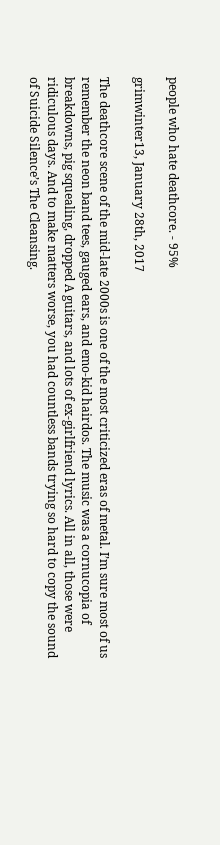people who hate deathcore. - 95%

grimwinter13, January 28th, 2017

The deathcore scene of the mid-late 2000s is one of the most criticized eras of metal. I’m sure most of us remember the neon band tees, gauged ears, and emo-kid hairdos. The music was a cornucopia of breakdowns, pig squealing, dropped A guitars, and lots of ex-girlfriend lyrics. All in all, those were ridiculous days. And to make matters worse, you had countless bands trying so hard to copy the sound of Suicide Silence’s The Cleansing.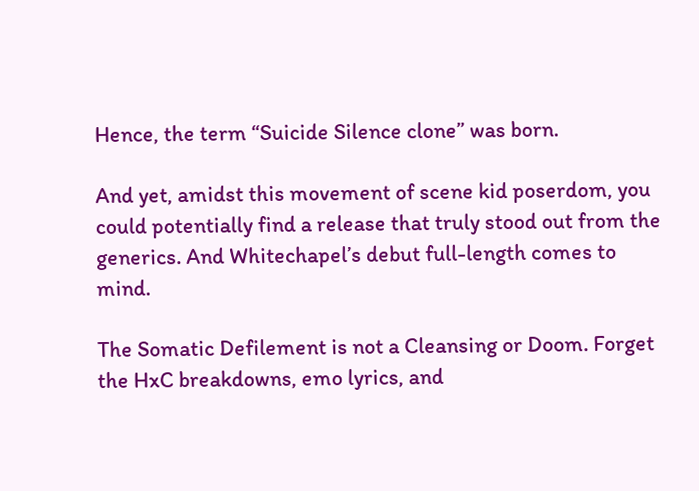Hence, the term “Suicide Silence clone” was born.

And yet, amidst this movement of scene kid poserdom, you could potentially find a release that truly stood out from the generics. And Whitechapel’s debut full-length comes to mind.

The Somatic Defilement is not a Cleansing or Doom. Forget the HxC breakdowns, emo lyrics, and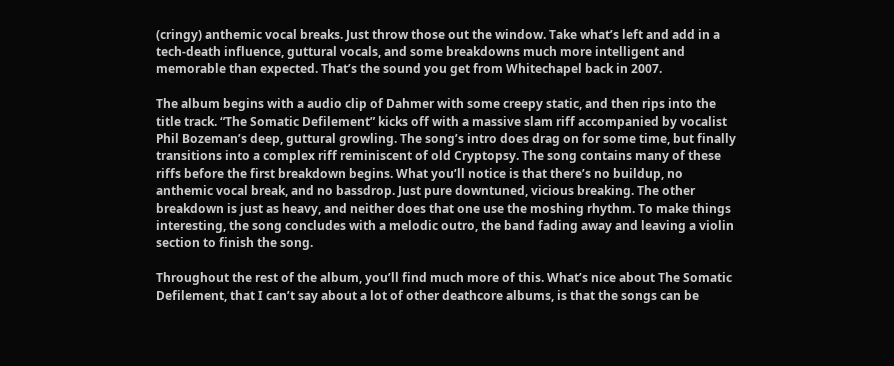(cringy) anthemic vocal breaks. Just throw those out the window. Take what’s left and add in a tech-death influence, guttural vocals, and some breakdowns much more intelligent and memorable than expected. That’s the sound you get from Whitechapel back in 2007.

The album begins with a audio clip of Dahmer with some creepy static, and then rips into the title track. “The Somatic Defilement” kicks off with a massive slam riff accompanied by vocalist Phil Bozeman’s deep, guttural growling. The song’s intro does drag on for some time, but finally transitions into a complex riff reminiscent of old Cryptopsy. The song contains many of these riffs before the first breakdown begins. What you’ll notice is that there’s no buildup, no anthemic vocal break, and no bassdrop. Just pure downtuned, vicious breaking. The other breakdown is just as heavy, and neither does that one use the moshing rhythm. To make things interesting, the song concludes with a melodic outro, the band fading away and leaving a violin section to finish the song.

Throughout the rest of the album, you’ll find much more of this. What’s nice about The Somatic Defilement, that I can’t say about a lot of other deathcore albums, is that the songs can be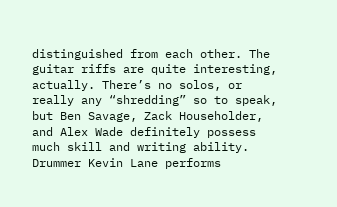distinguished from each other. The guitar riffs are quite interesting, actually. There’s no solos, or really any “shredding” so to speak, but Ben Savage, Zack Householder, and Alex Wade definitely possess much skill and writing ability. Drummer Kevin Lane performs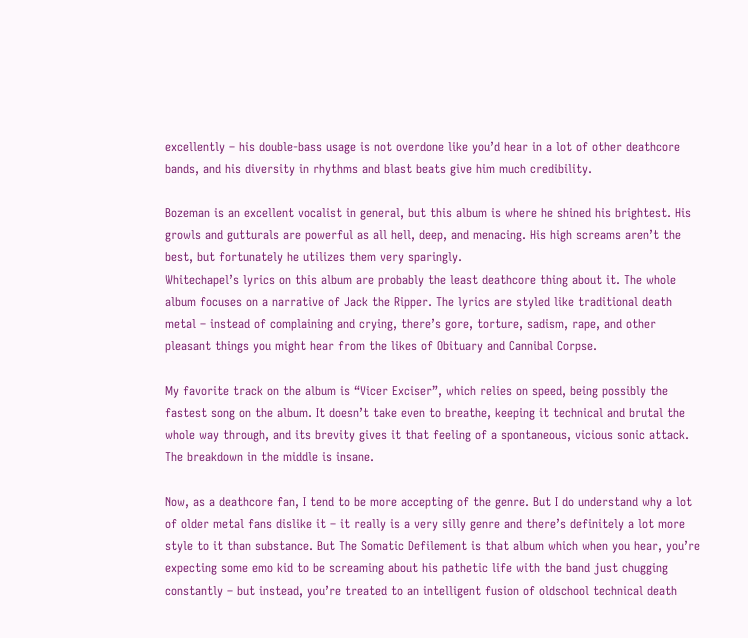excellently – his double-bass usage is not overdone like you’d hear in a lot of other deathcore bands, and his diversity in rhythms and blast beats give him much credibility.

Bozeman is an excellent vocalist in general, but this album is where he shined his brightest. His growls and gutturals are powerful as all hell, deep, and menacing. His high screams aren’t the best, but fortunately he utilizes them very sparingly.
Whitechapel’s lyrics on this album are probably the least deathcore thing about it. The whole album focuses on a narrative of Jack the Ripper. The lyrics are styled like traditional death metal – instead of complaining and crying, there’s gore, torture, sadism, rape, and other pleasant things you might hear from the likes of Obituary and Cannibal Corpse.

My favorite track on the album is “Vicer Exciser”, which relies on speed, being possibly the fastest song on the album. It doesn’t take even to breathe, keeping it technical and brutal the whole way through, and its brevity gives it that feeling of a spontaneous, vicious sonic attack. The breakdown in the middle is insane.

Now, as a deathcore fan, I tend to be more accepting of the genre. But I do understand why a lot of older metal fans dislike it – it really is a very silly genre and there’s definitely a lot more style to it than substance. But The Somatic Defilement is that album which when you hear, you’re expecting some emo kid to be screaming about his pathetic life with the band just chugging constantly – but instead, you’re treated to an intelligent fusion of oldschool technical death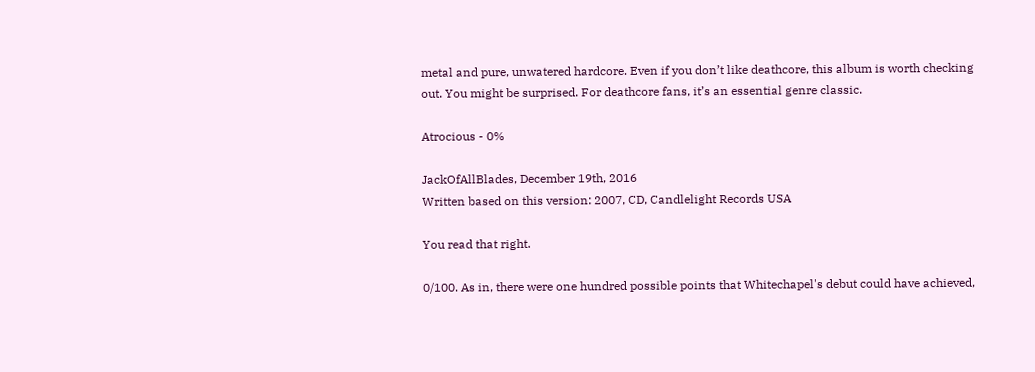metal and pure, unwatered hardcore. Even if you don’t like deathcore, this album is worth checking out. You might be surprised. For deathcore fans, it’s an essential genre classic.

Atrocious - 0%

JackOfAllBlades, December 19th, 2016
Written based on this version: 2007, CD, Candlelight Records USA

You read that right.

0/100. As in, there were one hundred possible points that Whitechapel's debut could have achieved,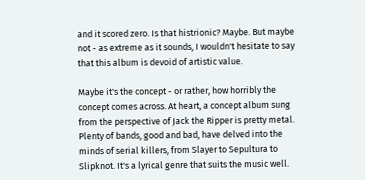and it scored zero. Is that histrionic? Maybe. But maybe not - as extreme as it sounds, I wouldn't hesitate to say that this album is devoid of artistic value.

Maybe it's the concept - or rather, how horribly the concept comes across. At heart, a concept album sung from the perspective of Jack the Ripper is pretty metal. Plenty of bands, good and bad, have delved into the minds of serial killers, from Slayer to Sepultura to Slipknot. It's a lyrical genre that suits the music well.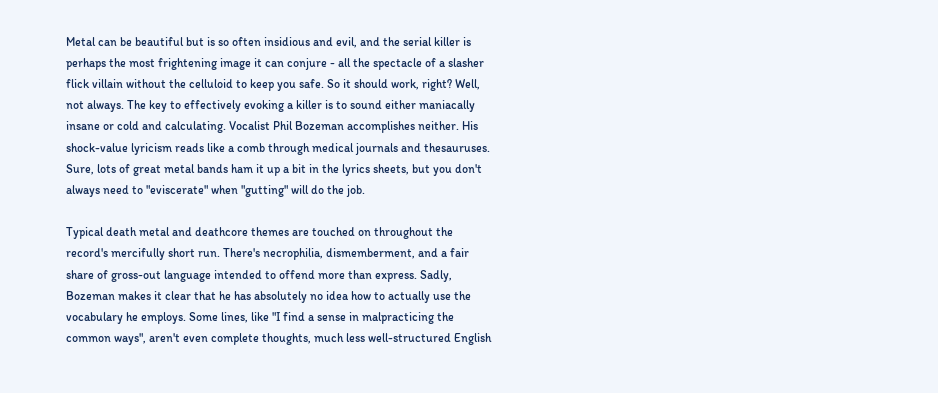Metal can be beautiful but is so often insidious and evil, and the serial killer is perhaps the most frightening image it can conjure - all the spectacle of a slasher flick villain without the celluloid to keep you safe. So it should work, right? Well, not always. The key to effectively evoking a killer is to sound either maniacally insane or cold and calculating. Vocalist Phil Bozeman accomplishes neither. His shock-value lyricism reads like a comb through medical journals and thesauruses. Sure, lots of great metal bands ham it up a bit in the lyrics sheets, but you don't always need to "eviscerate" when "gutting" will do the job.

Typical death metal and deathcore themes are touched on throughout the record's mercifully short run. There's necrophilia, dismemberment, and a fair share of gross-out language intended to offend more than express. Sadly, Bozeman makes it clear that he has absolutely no idea how to actually use the vocabulary he employs. Some lines, like "I find a sense in malpracticing the common ways", aren't even complete thoughts, much less well-structured English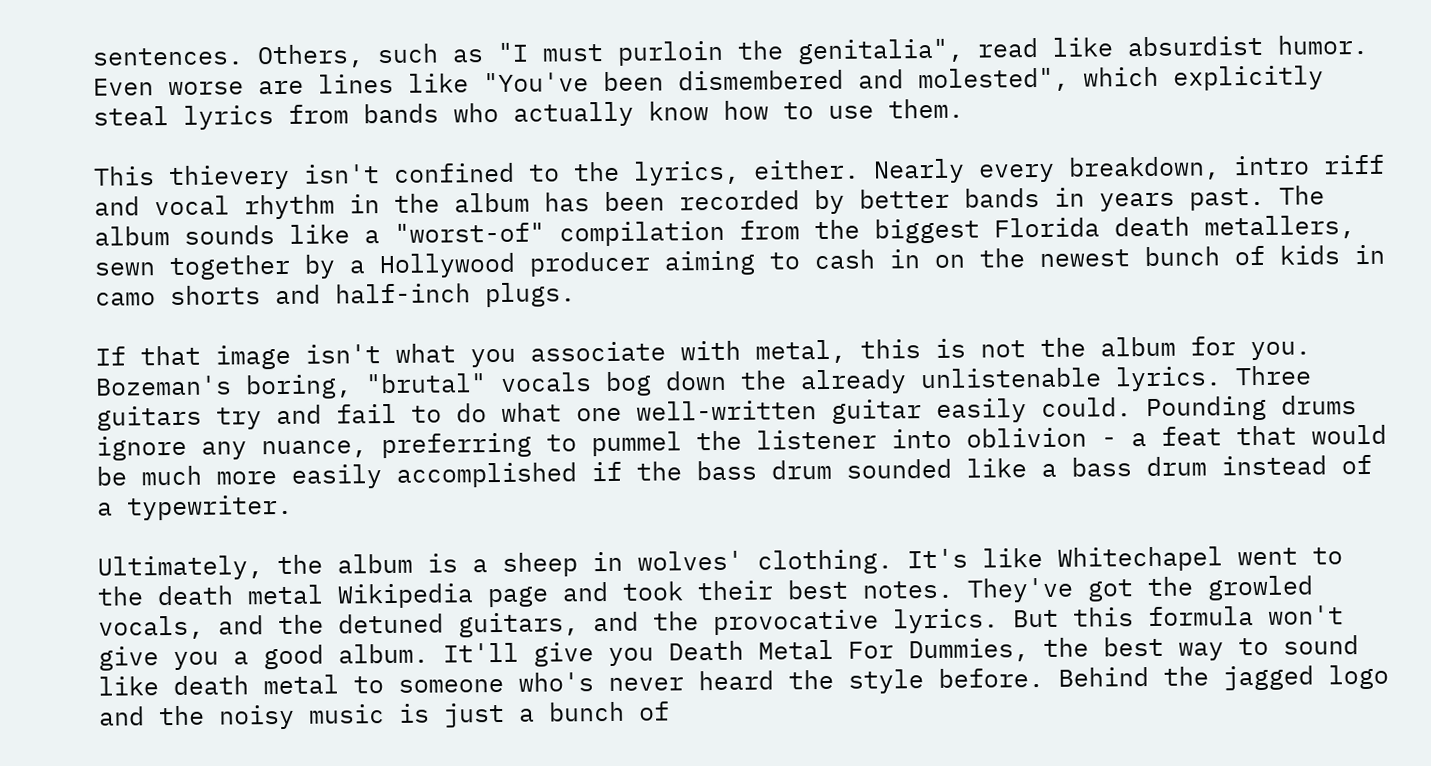sentences. Others, such as "I must purloin the genitalia", read like absurdist humor. Even worse are lines like "You've been dismembered and molested", which explicitly steal lyrics from bands who actually know how to use them.

This thievery isn't confined to the lyrics, either. Nearly every breakdown, intro riff and vocal rhythm in the album has been recorded by better bands in years past. The album sounds like a "worst-of" compilation from the biggest Florida death metallers, sewn together by a Hollywood producer aiming to cash in on the newest bunch of kids in camo shorts and half-inch plugs.

If that image isn't what you associate with metal, this is not the album for you. Bozeman's boring, "brutal" vocals bog down the already unlistenable lyrics. Three guitars try and fail to do what one well-written guitar easily could. Pounding drums ignore any nuance, preferring to pummel the listener into oblivion - a feat that would be much more easily accomplished if the bass drum sounded like a bass drum instead of a typewriter.

Ultimately, the album is a sheep in wolves' clothing. It's like Whitechapel went to the death metal Wikipedia page and took their best notes. They've got the growled vocals, and the detuned guitars, and the provocative lyrics. But this formula won't give you a good album. It'll give you Death Metal For Dummies, the best way to sound like death metal to someone who's never heard the style before. Behind the jagged logo and the noisy music is just a bunch of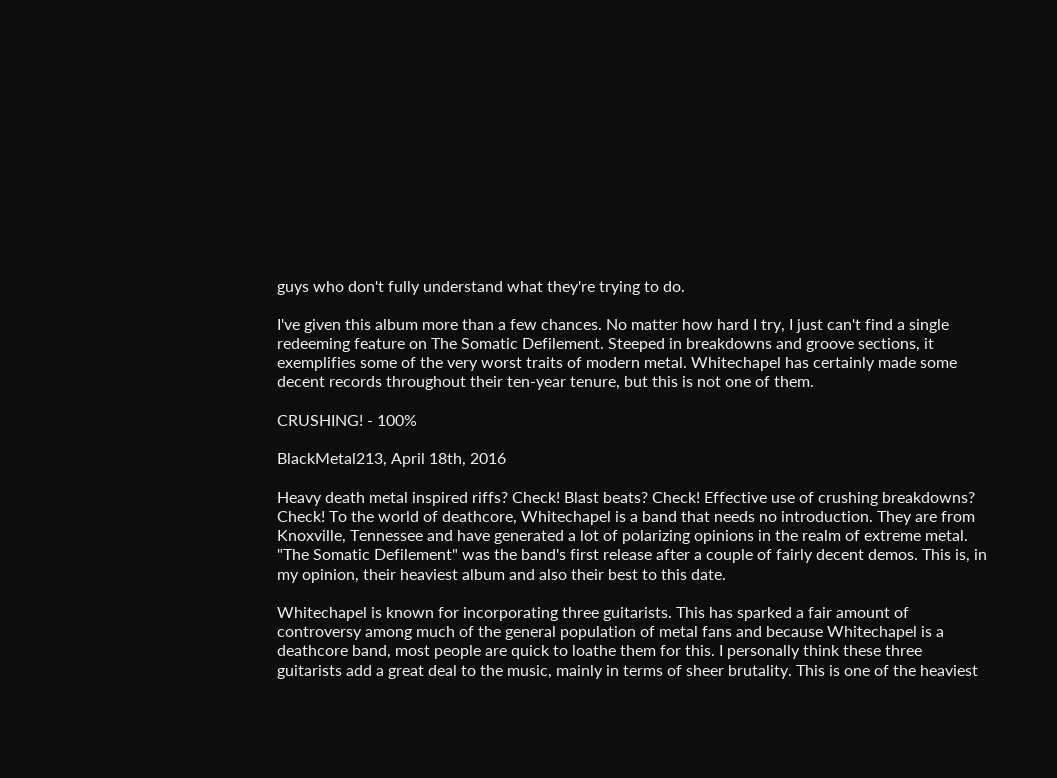guys who don't fully understand what they're trying to do.

I've given this album more than a few chances. No matter how hard I try, I just can't find a single redeeming feature on The Somatic Defilement. Steeped in breakdowns and groove sections, it exemplifies some of the very worst traits of modern metal. Whitechapel has certainly made some decent records throughout their ten-year tenure, but this is not one of them.

CRUSHING! - 100%

BlackMetal213, April 18th, 2016

Heavy death metal inspired riffs? Check! Blast beats? Check! Effective use of crushing breakdowns? Check! To the world of deathcore, Whitechapel is a band that needs no introduction. They are from Knoxville, Tennessee and have generated a lot of polarizing opinions in the realm of extreme metal. "The Somatic Defilement" was the band's first release after a couple of fairly decent demos. This is, in my opinion, their heaviest album and also their best to this date.

Whitechapel is known for incorporating three guitarists. This has sparked a fair amount of controversy among much of the general population of metal fans and because Whitechapel is a deathcore band, most people are quick to loathe them for this. I personally think these three guitarists add a great deal to the music, mainly in terms of sheer brutality. This is one of the heaviest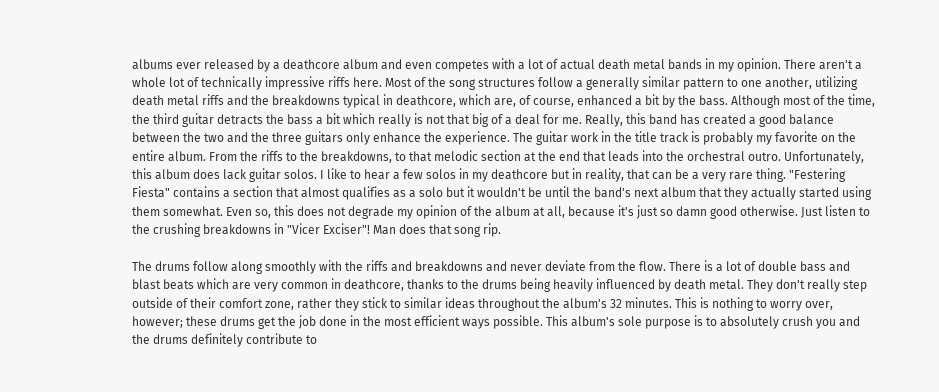albums ever released by a deathcore album and even competes with a lot of actual death metal bands in my opinion. There aren't a whole lot of technically impressive riffs here. Most of the song structures follow a generally similar pattern to one another, utilizing death metal riffs and the breakdowns typical in deathcore, which are, of course, enhanced a bit by the bass. Although most of the time, the third guitar detracts the bass a bit which really is not that big of a deal for me. Really, this band has created a good balance between the two and the three guitars only enhance the experience. The guitar work in the title track is probably my favorite on the entire album. From the riffs to the breakdowns, to that melodic section at the end that leads into the orchestral outro. Unfortunately, this album does lack guitar solos. I like to hear a few solos in my deathcore but in reality, that can be a very rare thing. "Festering Fiesta" contains a section that almost qualifies as a solo but it wouldn't be until the band's next album that they actually started using them somewhat. Even so, this does not degrade my opinion of the album at all, because it's just so damn good otherwise. Just listen to the crushing breakdowns in "Vicer Exciser"! Man does that song rip.

The drums follow along smoothly with the riffs and breakdowns and never deviate from the flow. There is a lot of double bass and blast beats which are very common in deathcore, thanks to the drums being heavily influenced by death metal. They don't really step outside of their comfort zone, rather they stick to similar ideas throughout the album's 32 minutes. This is nothing to worry over, however; these drums get the job done in the most efficient ways possible. This album's sole purpose is to absolutely crush you and the drums definitely contribute to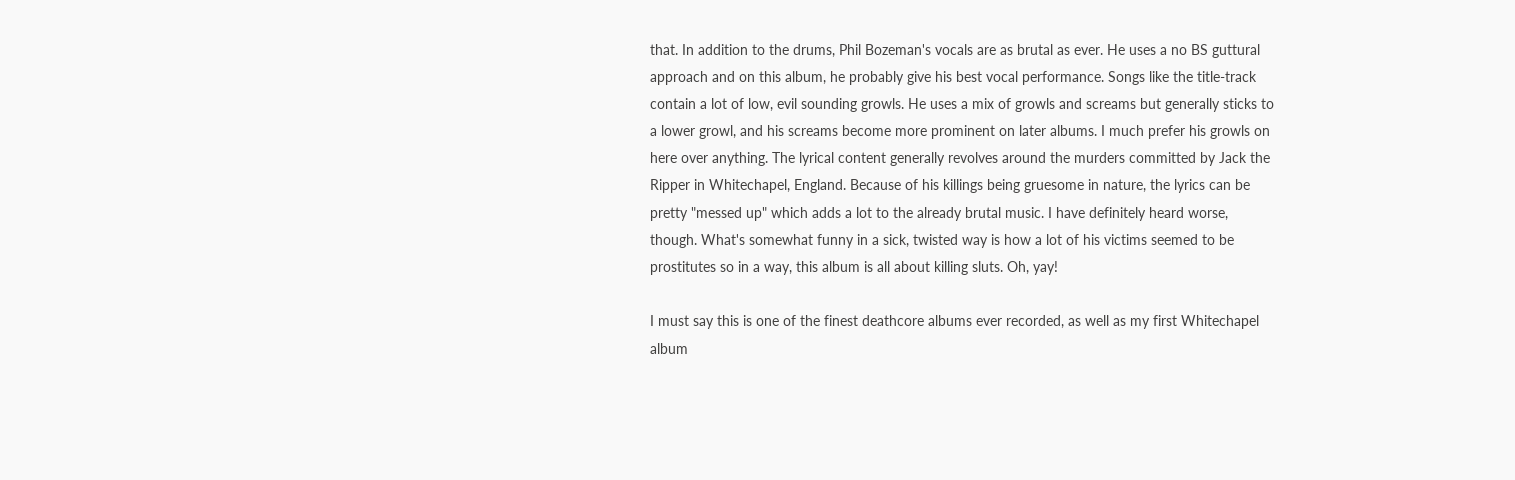that. In addition to the drums, Phil Bozeman's vocals are as brutal as ever. He uses a no BS guttural approach and on this album, he probably give his best vocal performance. Songs like the title-track contain a lot of low, evil sounding growls. He uses a mix of growls and screams but generally sticks to a lower growl, and his screams become more prominent on later albums. I much prefer his growls on here over anything. The lyrical content generally revolves around the murders committed by Jack the Ripper in Whitechapel, England. Because of his killings being gruesome in nature, the lyrics can be pretty "messed up" which adds a lot to the already brutal music. I have definitely heard worse, though. What's somewhat funny in a sick, twisted way is how a lot of his victims seemed to be prostitutes so in a way, this album is all about killing sluts. Oh, yay!

I must say this is one of the finest deathcore albums ever recorded, as well as my first Whitechapel album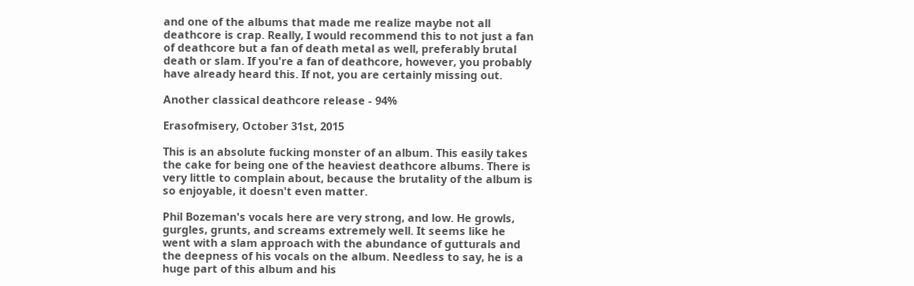and one of the albums that made me realize maybe not all deathcore is crap. Really, I would recommend this to not just a fan of deathcore but a fan of death metal as well, preferably brutal death or slam. If you're a fan of deathcore, however, you probably have already heard this. If not, you are certainly missing out.

Another classical deathcore release - 94%

Erasofmisery, October 31st, 2015

This is an absolute fucking monster of an album. This easily takes the cake for being one of the heaviest deathcore albums. There is very little to complain about, because the brutality of the album is so enjoyable, it doesn't even matter.

Phil Bozeman's vocals here are very strong, and low. He growls, gurgles, grunts, and screams extremely well. It seems like he went with a slam approach with the abundance of gutturals and the deepness of his vocals on the album. Needless to say, he is a huge part of this album and his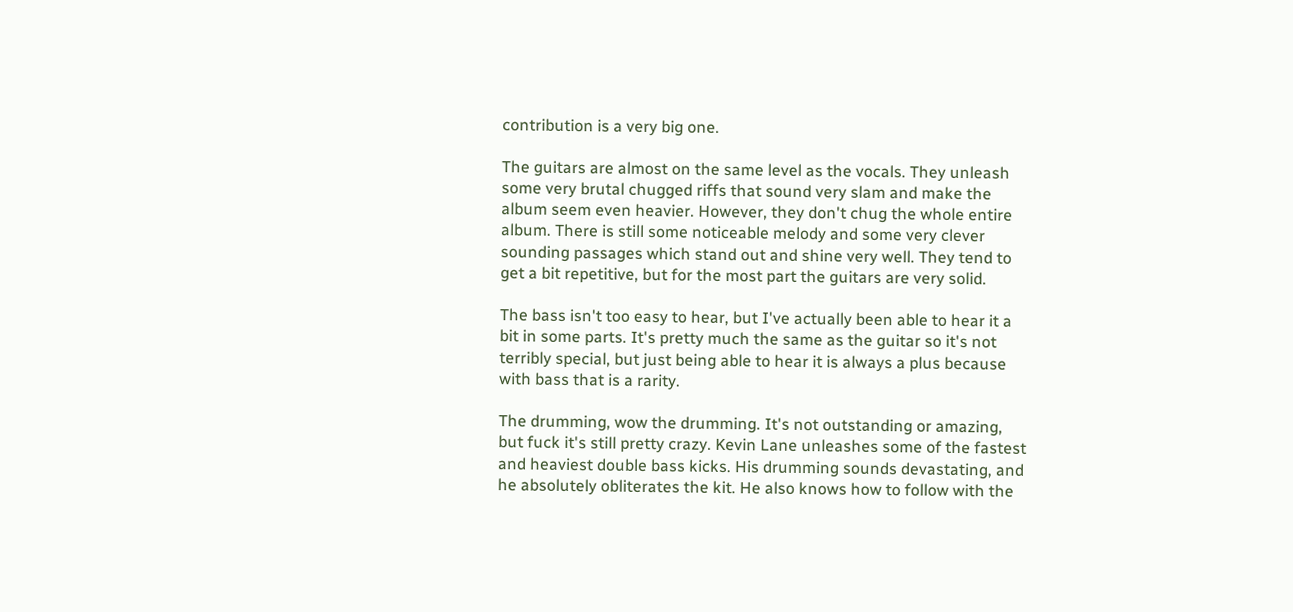contribution is a very big one.

The guitars are almost on the same level as the vocals. They unleash some very brutal chugged riffs that sound very slam and make the album seem even heavier. However, they don't chug the whole entire album. There is still some noticeable melody and some very clever sounding passages which stand out and shine very well. They tend to get a bit repetitive, but for the most part the guitars are very solid.

The bass isn't too easy to hear, but I've actually been able to hear it a bit in some parts. It's pretty much the same as the guitar so it's not terribly special, but just being able to hear it is always a plus because with bass that is a rarity.

The drumming, wow the drumming. It's not outstanding or amazing, but fuck it's still pretty crazy. Kevin Lane unleashes some of the fastest and heaviest double bass kicks. His drumming sounds devastating, and he absolutely obliterates the kit. He also knows how to follow with the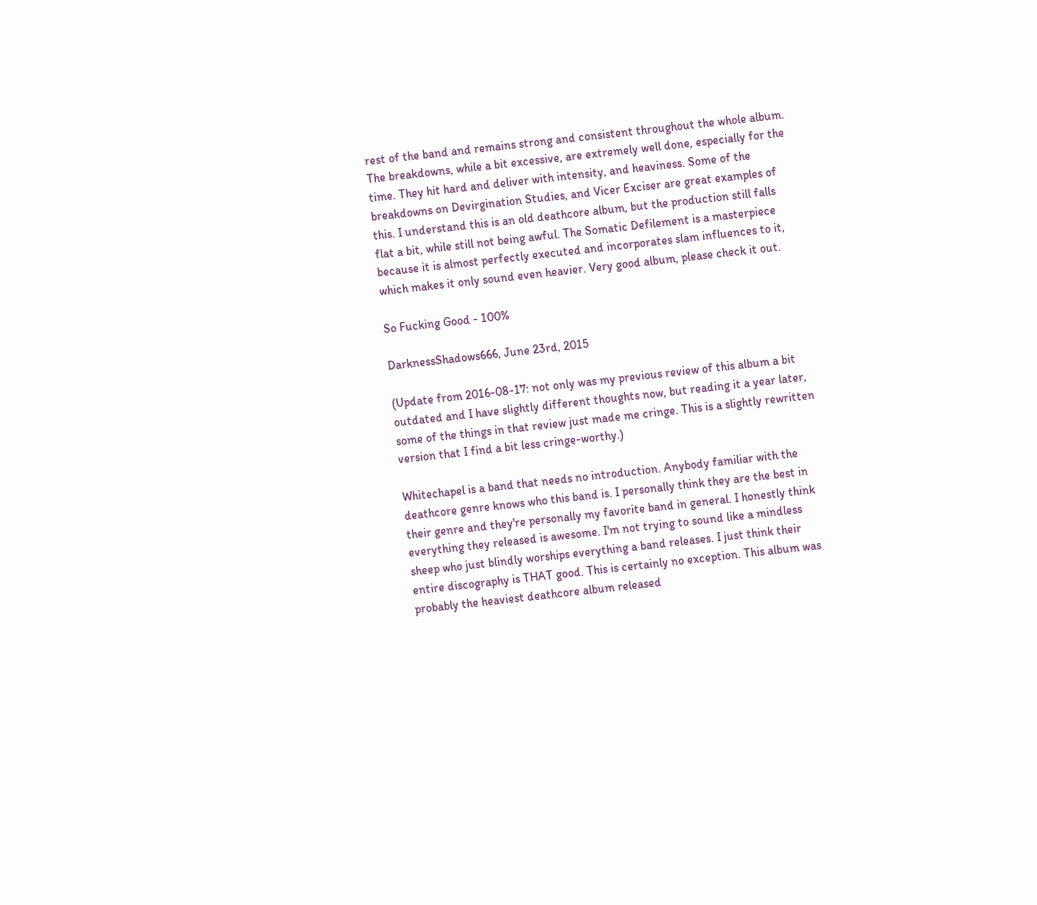rest of the band and remains strong and consistent throughout the whole album. The breakdowns, while a bit excessive, are extremely well done, especially for the time. They hit hard and deliver with intensity, and heaviness. Some of the breakdowns on Devirgination Studies, and Vicer Exciser are great examples of this. I understand this is an old deathcore album, but the production still falls flat a bit, while still not being awful. The Somatic Defilement is a masterpiece because it is almost perfectly executed and incorporates slam influences to it, which makes it only sound even heavier. Very good album, please check it out.

So Fucking Good - 100%

DarknessShadows666, June 23rd, 2015

(Update from 2016-08-17: not only was my previous review of this album a bit outdated and I have slightly different thoughts now, but reading it a year later, some of the things in that review just made me cringe. This is a slightly rewritten version that I find a bit less cringe-worthy.)

Whitechapel is a band that needs no introduction. Anybody familiar with the deathcore genre knows who this band is. I personally think they are the best in their genre and they're personally my favorite band in general. I honestly think everything they released is awesome. I'm not trying to sound like a mindless sheep who just blindly worships everything a band releases. I just think their entire discography is THAT good. This is certainly no exception. This album was probably the heaviest deathcore album released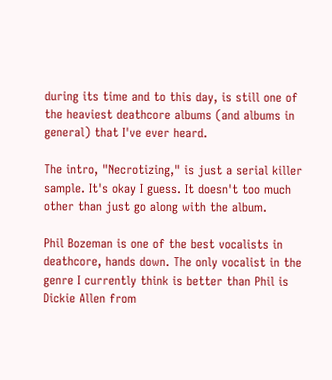during its time and to this day, is still one of the heaviest deathcore albums (and albums in general) that I've ever heard.

The intro, "Necrotizing," is just a serial killer sample. It's okay I guess. It doesn't too much other than just go along with the album.

Phil Bozeman is one of the best vocalists in deathcore, hands down. The only vocalist in the genre I currently think is better than Phil is Dickie Allen from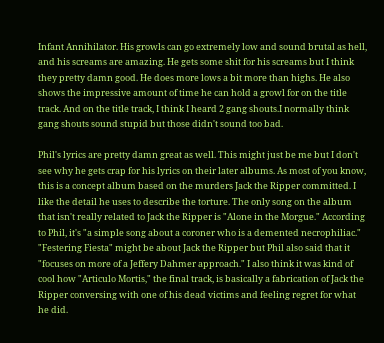Infant Annihilator. His growls can go extremely low and sound brutal as hell, and his screams are amazing. He gets some shit for his screams but I think they pretty damn good. He does more lows a bit more than highs. He also shows the impressive amount of time he can hold a growl for on the title track. And on the title track, I think I heard 2 gang shouts.I normally think gang shouts sound stupid but those didn't sound too bad.

Phil's lyrics are pretty damn great as well. This might just be me but I don't see why he gets crap for his lyrics on their later albums. As most of you know, this is a concept album based on the murders Jack the Ripper committed. I like the detail he uses to describe the torture. The only song on the album that isn't really related to Jack the Ripper is "Alone in the Morgue." According to Phil, it's "a simple song about a coroner who is a demented necrophiliac." "Festering Fiesta" might be about Jack the Ripper but Phil also said that it "focuses on more of a Jeffery Dahmer approach." I also think it was kind of cool how "Articulo Mortis," the final track, is basically a fabrication of Jack the Ripper conversing with one of his dead victims and feeling regret for what he did.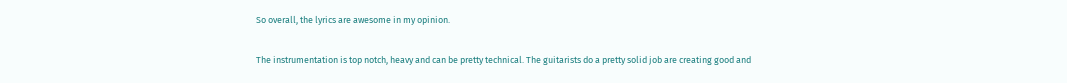So overall, the lyrics are awesome in my opinion.

The instrumentation is top notch, heavy and can be pretty technical. The guitarists do a pretty solid job are creating good and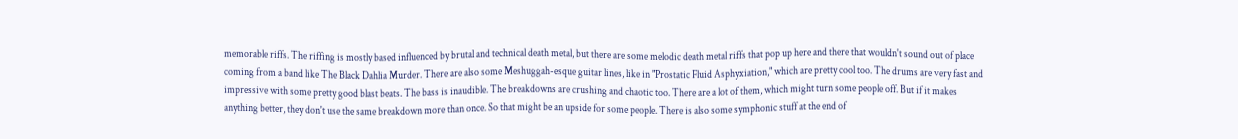memorable riffs. The riffing is mostly based influenced by brutal and technical death metal, but there are some melodic death metal riffs that pop up here and there that wouldn't sound out of place coming from a band like The Black Dahlia Murder. There are also some Meshuggah-esque guitar lines, like in "Prostatic Fluid Asphyxiation," which are pretty cool too. The drums are very fast and impressive with some pretty good blast beats. The bass is inaudible. The breakdowns are crushing and chaotic too. There are a lot of them, which might turn some people off. But if it makes anything better, they don't use the same breakdown more than once. So that might be an upside for some people. There is also some symphonic stuff at the end of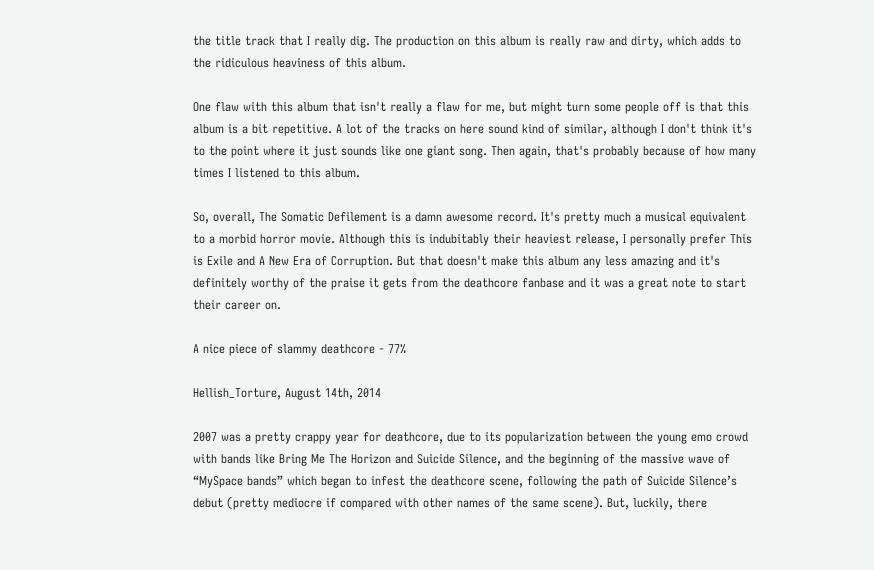the title track that I really dig. The production on this album is really raw and dirty, which adds to the ridiculous heaviness of this album.

One flaw with this album that isn't really a flaw for me, but might turn some people off is that this album is a bit repetitive. A lot of the tracks on here sound kind of similar, although I don't think it's to the point where it just sounds like one giant song. Then again, that's probably because of how many times I listened to this album.

So, overall, The Somatic Defilement is a damn awesome record. It's pretty much a musical equivalent to a morbid horror movie. Although this is indubitably their heaviest release, I personally prefer This is Exile and A New Era of Corruption. But that doesn't make this album any less amazing and it's definitely worthy of the praise it gets from the deathcore fanbase and it was a great note to start their career on.

A nice piece of slammy deathcore - 77%

Hellish_Torture, August 14th, 2014

2007 was a pretty crappy year for deathcore, due to its popularization between the young emo crowd with bands like Bring Me The Horizon and Suicide Silence, and the beginning of the massive wave of “MySpace bands” which began to infest the deathcore scene, following the path of Suicide Silence’s debut (pretty mediocre if compared with other names of the same scene). But, luckily, there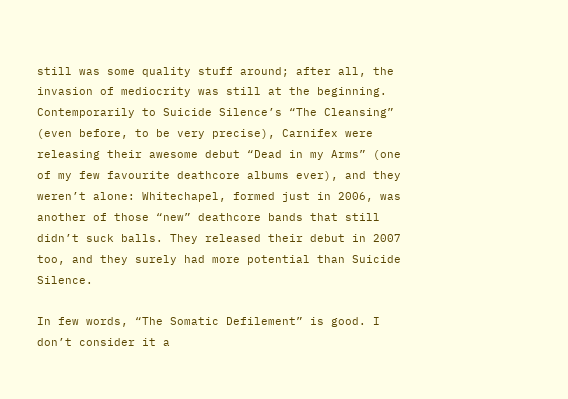still was some quality stuff around; after all, the invasion of mediocrity was still at the beginning. Contemporarily to Suicide Silence’s “The Cleansing” (even before, to be very precise), Carnifex were releasing their awesome debut “Dead in my Arms” (one of my few favourite deathcore albums ever), and they weren’t alone: Whitechapel, formed just in 2006, was another of those “new” deathcore bands that still didn’t suck balls. They released their debut in 2007 too, and they surely had more potential than Suicide Silence.

In few words, “The Somatic Defilement” is good. I don’t consider it a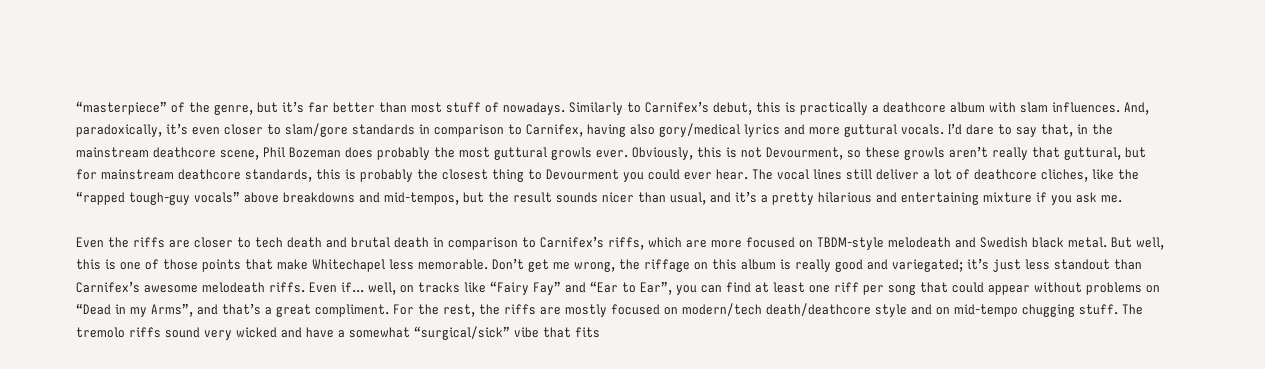“masterpiece” of the genre, but it’s far better than most stuff of nowadays. Similarly to Carnifex’s debut, this is practically a deathcore album with slam influences. And, paradoxically, it’s even closer to slam/gore standards in comparison to Carnifex, having also gory/medical lyrics and more guttural vocals. I’d dare to say that, in the mainstream deathcore scene, Phil Bozeman does probably the most guttural growls ever. Obviously, this is not Devourment, so these growls aren’t really that guttural, but for mainstream deathcore standards, this is probably the closest thing to Devourment you could ever hear. The vocal lines still deliver a lot of deathcore cliches, like the “rapped tough-guy vocals” above breakdowns and mid-tempos, but the result sounds nicer than usual, and it’s a pretty hilarious and entertaining mixture if you ask me.

Even the riffs are closer to tech death and brutal death in comparison to Carnifex’s riffs, which are more focused on TBDM-style melodeath and Swedish black metal. But well, this is one of those points that make Whitechapel less memorable. Don’t get me wrong, the riffage on this album is really good and variegated; it’s just less standout than Carnifex’s awesome melodeath riffs. Even if... well, on tracks like “Fairy Fay” and “Ear to Ear”, you can find at least one riff per song that could appear without problems on “Dead in my Arms”, and that’s a great compliment. For the rest, the riffs are mostly focused on modern/tech death/deathcore style and on mid-tempo chugging stuff. The tremolo riffs sound very wicked and have a somewhat “surgical/sick” vibe that fits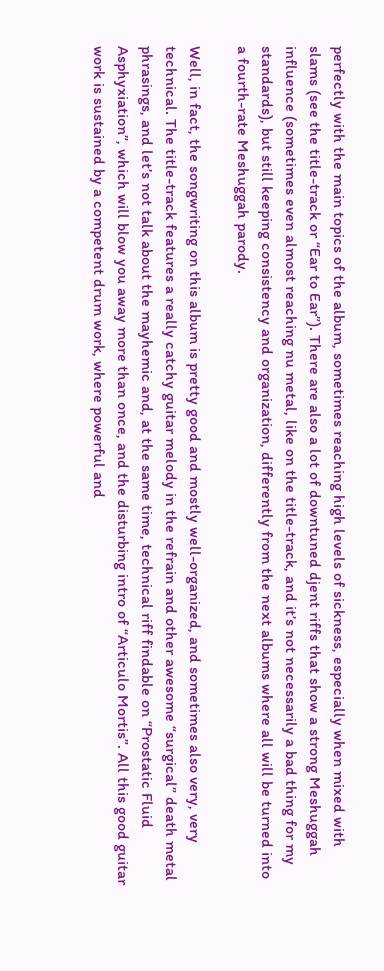perfectly with the main topics of the album, sometimes reaching high levels of sickness, especially when mixed with slams (see the title-track or “Ear to Ear”). There are also a lot of downtuned djent riffs that show a strong Meshuggah influence (sometimes even almost reaching nu metal, like on the title-track, and it’s not necessarily a bad thing for my standards), but still keeping consistency and organization, differently from the next albums where all will be turned into a fourth-rate Meshuggah parody.

Well, in fact, the songwriting on this album is pretty good and mostly well-organized, and sometimes also very, very technical. The title-track features a really catchy guitar melody in the refrain and other awesome “surgical” death metal phrasings, and let’s not talk about the mayhemic and, at the same time, technical riff findable on “Prostatic Fluid Asphyxiation”, which will blow you away more than once, and the disturbing intro of “Articulo Mortis”. All this good guitar work is sustained by a competent drum work, where powerful and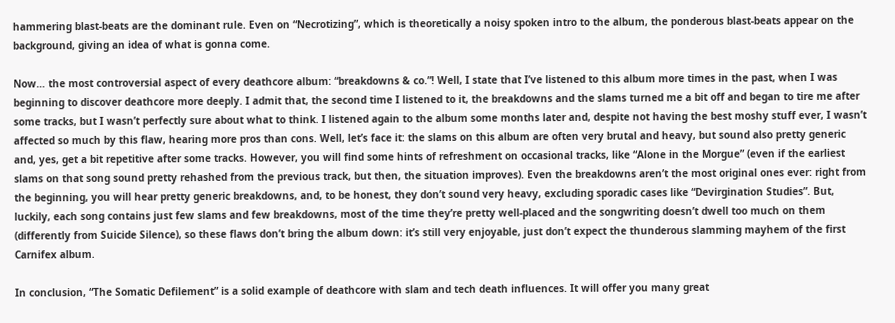hammering blast-beats are the dominant rule. Even on “Necrotizing”, which is theoretically a noisy spoken intro to the album, the ponderous blast-beats appear on the background, giving an idea of what is gonna come.

Now… the most controversial aspect of every deathcore album: “breakdowns & co.”! Well, I state that I’ve listened to this album more times in the past, when I was beginning to discover deathcore more deeply. I admit that, the second time I listened to it, the breakdowns and the slams turned me a bit off and began to tire me after some tracks, but I wasn’t perfectly sure about what to think. I listened again to the album some months later and, despite not having the best moshy stuff ever, I wasn’t affected so much by this flaw, hearing more pros than cons. Well, let’s face it: the slams on this album are often very brutal and heavy, but sound also pretty generic and, yes, get a bit repetitive after some tracks. However, you will find some hints of refreshment on occasional tracks, like “Alone in the Morgue” (even if the earliest slams on that song sound pretty rehashed from the previous track, but then, the situation improves). Even the breakdowns aren’t the most original ones ever: right from the beginning, you will hear pretty generic breakdowns, and, to be honest, they don’t sound very heavy, excluding sporadic cases like “Devirgination Studies”. But, luckily, each song contains just few slams and few breakdowns, most of the time they’re pretty well-placed and the songwriting doesn’t dwell too much on them (differently from Suicide Silence), so these flaws don’t bring the album down: it’s still very enjoyable, just don’t expect the thunderous slamming mayhem of the first Carnifex album.

In conclusion, “The Somatic Defilement” is a solid example of deathcore with slam and tech death influences. It will offer you many great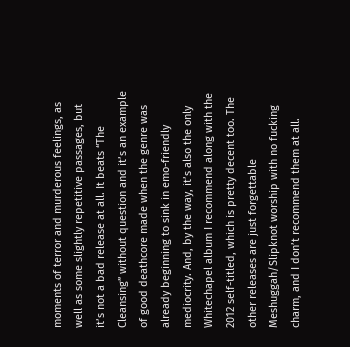moments of terror and murderous feelings, as well as some slightly repetitive passages, but it’s not a bad release at all. It beats “The Cleansing” without question and it’s an example of good deathcore made when the genre was already beginning to sink in emo-friendly mediocrity. And, by the way, it’s also the only Whitechapel album I recommend along with the 2012 self-titled, which is pretty decent too. The other releases are just forgettable Meshuggah/Slipknot worship with no fucking charm, and I don’t recommend them at all.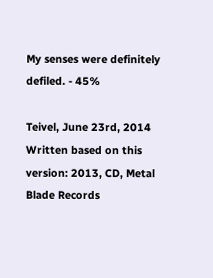My senses were definitely defiled. - 45%

Teivel, June 23rd, 2014
Written based on this version: 2013, CD, Metal Blade Records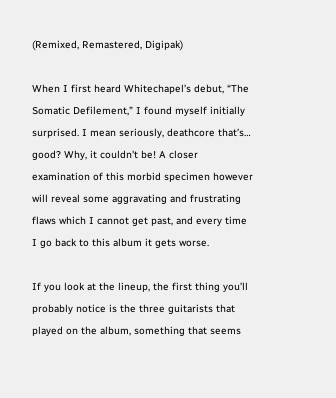(Remixed, Remastered, Digipak)

When I first heard Whitechapel’s debut, “The Somatic Defilement,” I found myself initially surprised. I mean seriously, deathcore that’s… good? Why, it couldn't be! A closer examination of this morbid specimen however will reveal some aggravating and frustrating flaws which I cannot get past, and every time I go back to this album it gets worse.

If you look at the lineup, the first thing you’ll probably notice is the three guitarists that played on the album, something that seems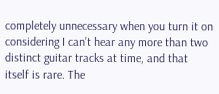completely unnecessary when you turn it on considering I can’t hear any more than two distinct guitar tracks at time, and that itself is rare. The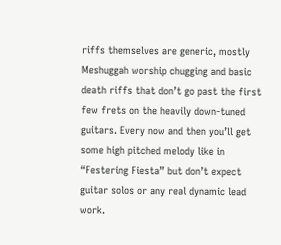riffs themselves are generic, mostly Meshuggah worship chugging and basic death riffs that don’t go past the first few frets on the heavily down-tuned guitars. Every now and then you’ll get some high pitched melody like in “Festering Fiesta” but don’t expect guitar solos or any real dynamic lead work.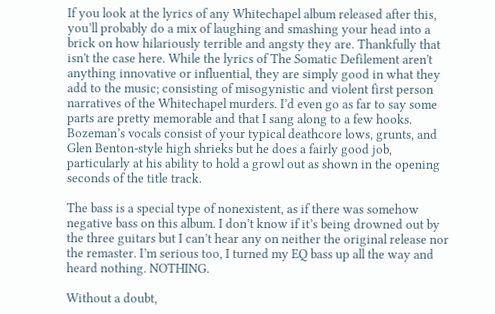If you look at the lyrics of any Whitechapel album released after this, you’ll probably do a mix of laughing and smashing your head into a brick on how hilariously terrible and angsty they are. Thankfully that isn't the case here. While the lyrics of The Somatic Defilement aren't anything innovative or influential, they are simply good in what they add to the music; consisting of misogynistic and violent first person narratives of the Whitechapel murders. I’d even go as far to say some parts are pretty memorable and that I sang along to a few hooks. Bozeman’s vocals consist of your typical deathcore lows, grunts, and Glen Benton-style high shrieks but he does a fairly good job, particularly at his ability to hold a growl out as shown in the opening seconds of the title track.

The bass is a special type of nonexistent, as if there was somehow negative bass on this album. I don’t know if it’s being drowned out by the three guitars but I can’t hear any on neither the original release nor the remaster. I’m serious too, I turned my EQ bass up all the way and heard nothing. NOTHING.

Without a doubt,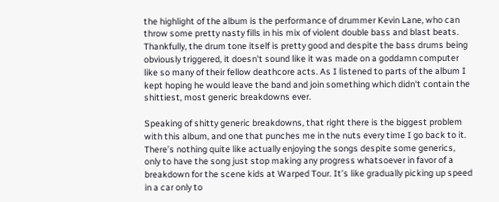the highlight of the album is the performance of drummer Kevin Lane, who can throw some pretty nasty fills in his mix of violent double bass and blast beats. Thankfully, the drum tone itself is pretty good and despite the bass drums being obviously triggered, it doesn't sound like it was made on a goddamn computer like so many of their fellow deathcore acts. As I listened to parts of the album I kept hoping he would leave the band and join something which didn't contain the shittiest, most generic breakdowns ever.

Speaking of shitty generic breakdowns, that right there is the biggest problem with this album, and one that punches me in the nuts every time I go back to it. There’s nothing quite like actually enjoying the songs despite some generics, only to have the song just stop making any progress whatsoever in favor of a breakdown for the scene kids at Warped Tour. It’s like gradually picking up speed in a car only to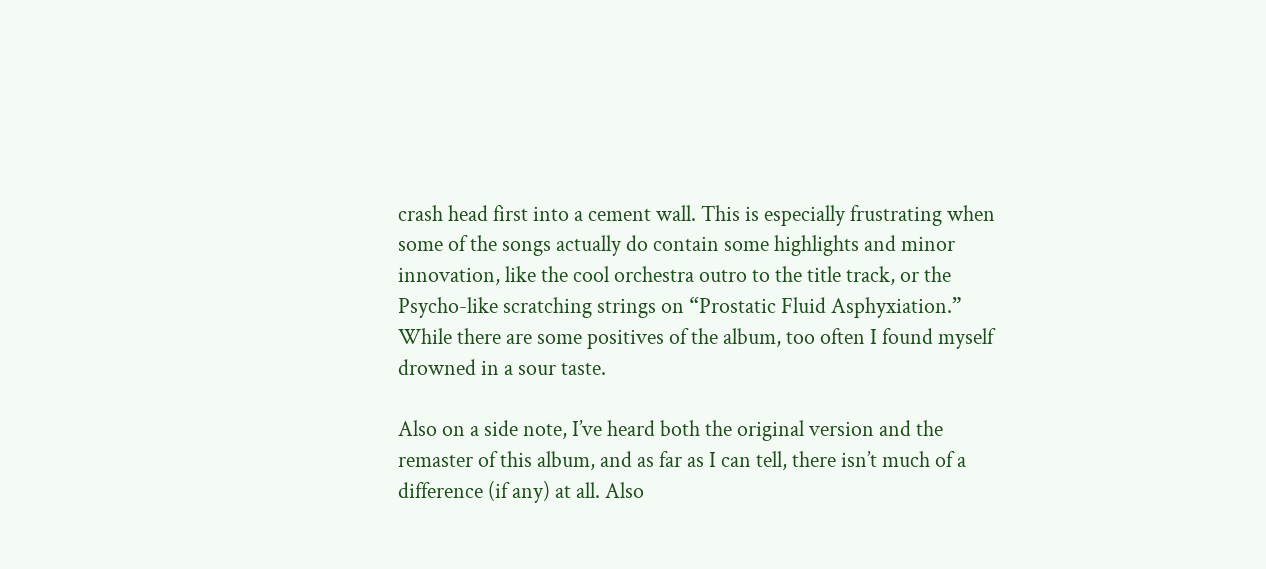crash head first into a cement wall. This is especially frustrating when some of the songs actually do contain some highlights and minor innovation, like the cool orchestra outro to the title track, or the Psycho-like scratching strings on “Prostatic Fluid Asphyxiation.” While there are some positives of the album, too often I found myself drowned in a sour taste.

Also on a side note, I’ve heard both the original version and the remaster of this album, and as far as I can tell, there isn’t much of a difference (if any) at all. Also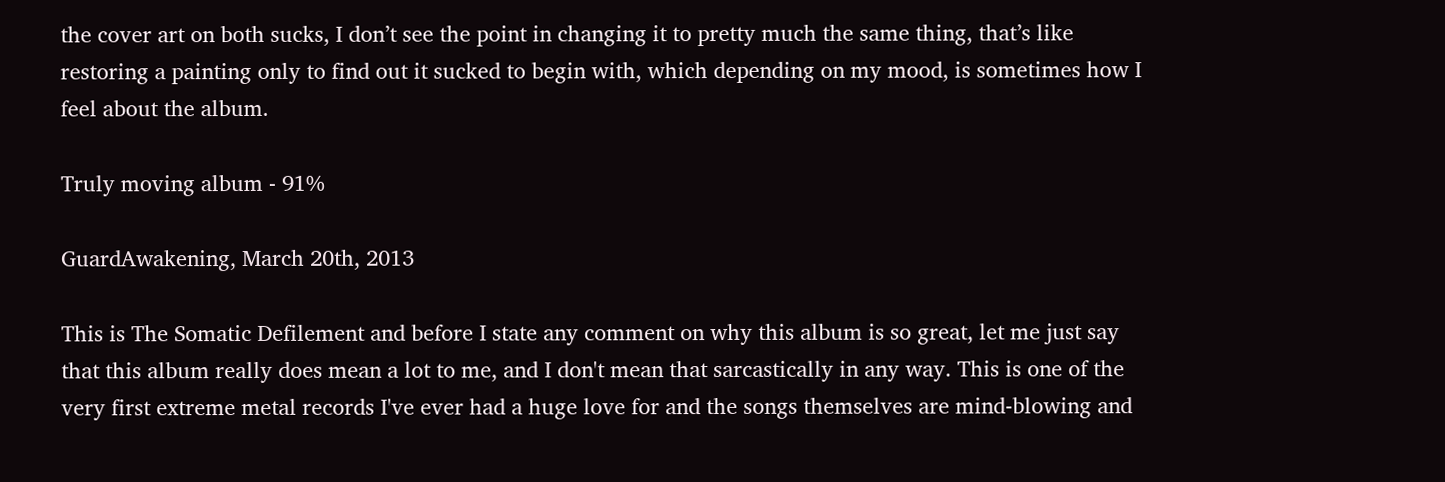the cover art on both sucks, I don’t see the point in changing it to pretty much the same thing, that’s like restoring a painting only to find out it sucked to begin with, which depending on my mood, is sometimes how I feel about the album.

Truly moving album - 91%

GuardAwakening, March 20th, 2013

This is The Somatic Defilement and before I state any comment on why this album is so great, let me just say that this album really does mean a lot to me, and I don't mean that sarcastically in any way. This is one of the very first extreme metal records I've ever had a huge love for and the songs themselves are mind-blowing and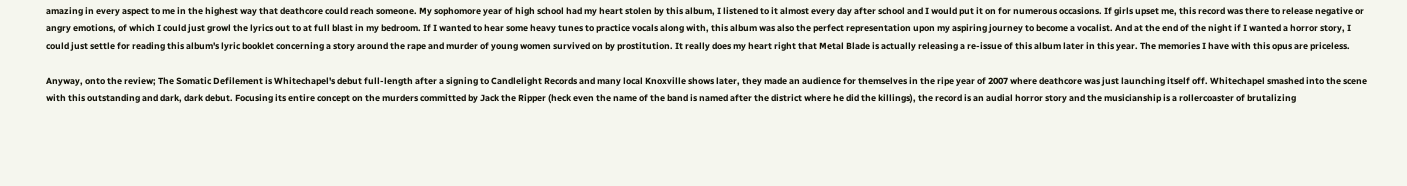amazing in every aspect to me in the highest way that deathcore could reach someone. My sophomore year of high school had my heart stolen by this album, I listened to it almost every day after school and I would put it on for numerous occasions. If girls upset me, this record was there to release negative or angry emotions, of which I could just growl the lyrics out to at full blast in my bedroom. If I wanted to hear some heavy tunes to practice vocals along with, this album was also the perfect representation upon my aspiring journey to become a vocalist. And at the end of the night if I wanted a horror story, I could just settle for reading this album's lyric booklet concerning a story around the rape and murder of young women survived on by prostitution. It really does my heart right that Metal Blade is actually releasing a re-issue of this album later in this year. The memories I have with this opus are priceless.

Anyway, onto the review; The Somatic Defilement is Whitechapel's debut full-length after a signing to Candlelight Records and many local Knoxville shows later, they made an audience for themselves in the ripe year of 2007 where deathcore was just launching itself off. Whitechapel smashed into the scene with this outstanding and dark, dark debut. Focusing its entire concept on the murders committed by Jack the Ripper (heck even the name of the band is named after the district where he did the killings), the record is an audial horror story and the musicianship is a rollercoaster of brutalizing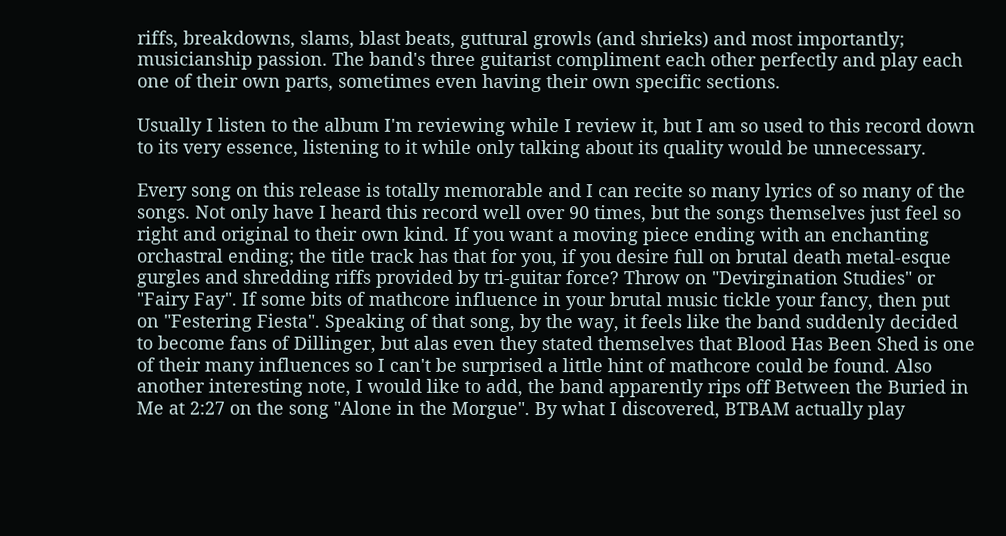riffs, breakdowns, slams, blast beats, guttural growls (and shrieks) and most importantly; musicianship passion. The band's three guitarist compliment each other perfectly and play each one of their own parts, sometimes even having their own specific sections.

Usually I listen to the album I'm reviewing while I review it, but I am so used to this record down to its very essence, listening to it while only talking about its quality would be unnecessary.

Every song on this release is totally memorable and I can recite so many lyrics of so many of the songs. Not only have I heard this record well over 90 times, but the songs themselves just feel so right and original to their own kind. If you want a moving piece ending with an enchanting orchastral ending; the title track has that for you, if you desire full on brutal death metal-esque gurgles and shredding riffs provided by tri-guitar force? Throw on "Devirgination Studies" or "Fairy Fay". If some bits of mathcore influence in your brutal music tickle your fancy, then put on "Festering Fiesta". Speaking of that song, by the way, it feels like the band suddenly decided to become fans of Dillinger, but alas even they stated themselves that Blood Has Been Shed is one of their many influences so I can't be surprised a little hint of mathcore could be found. Also another interesting note, I would like to add, the band apparently rips off Between the Buried in Me at 2:27 on the song "Alone in the Morgue". By what I discovered, BTBAM actually play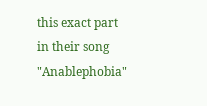this exact part in their song "Anablephobia"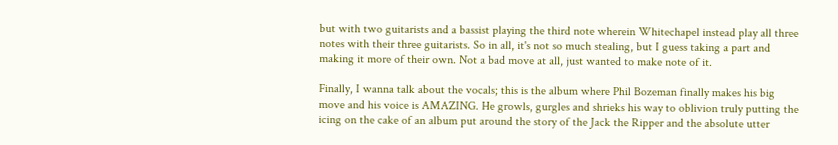but with two guitarists and a bassist playing the third note wherein Whitechapel instead play all three notes with their three guitarists. So in all, it's not so much stealing, but I guess taking a part and making it more of their own. Not a bad move at all, just wanted to make note of it.

Finally, I wanna talk about the vocals; this is the album where Phil Bozeman finally makes his big move and his voice is AMAZING. He growls, gurgles and shrieks his way to oblivion truly putting the icing on the cake of an album put around the story of the Jack the Ripper and the absolute utter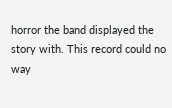horror the band displayed the story with. This record could no way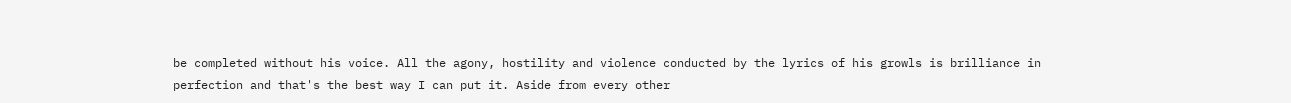be completed without his voice. All the agony, hostility and violence conducted by the lyrics of his growls is brilliance in perfection and that's the best way I can put it. Aside from every other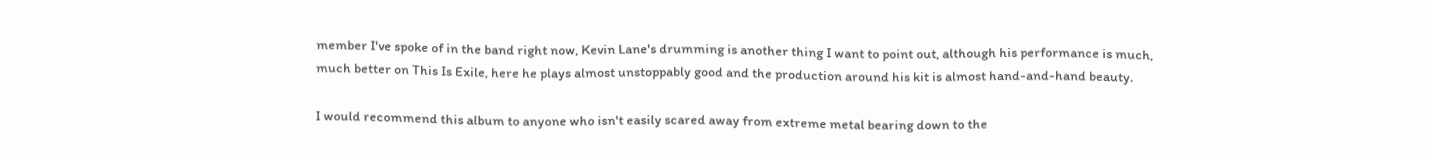member I've spoke of in the band right now, Kevin Lane's drumming is another thing I want to point out, although his performance is much, much better on This Is Exile, here he plays almost unstoppably good and the production around his kit is almost hand-and-hand beauty.

I would recommend this album to anyone who isn't easily scared away from extreme metal bearing down to the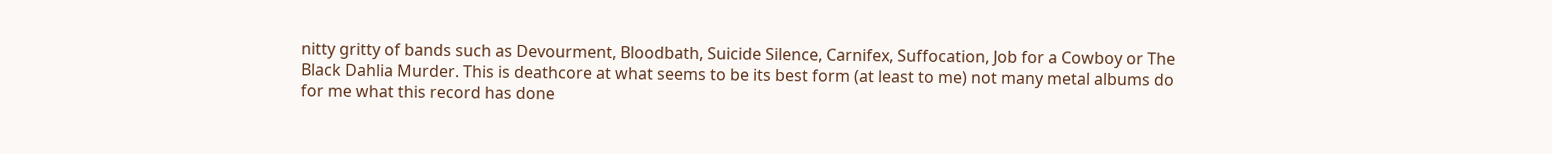nitty gritty of bands such as Devourment, Bloodbath, Suicide Silence, Carnifex, Suffocation, Job for a Cowboy or The Black Dahlia Murder. This is deathcore at what seems to be its best form (at least to me) not many metal albums do for me what this record has done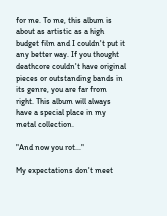for me. To me, this album is about as artistic as a high budget film and I couldn't put it any better way. If you thought deathcore couldn't have original pieces or outstanding bands in its genre, you are far from right. This album will always have a special place in my metal collection.

"And now you rot..."

My expectations don't meet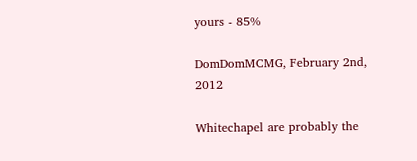yours - 85%

DomDomMCMG, February 2nd, 2012

Whitechapel are probably the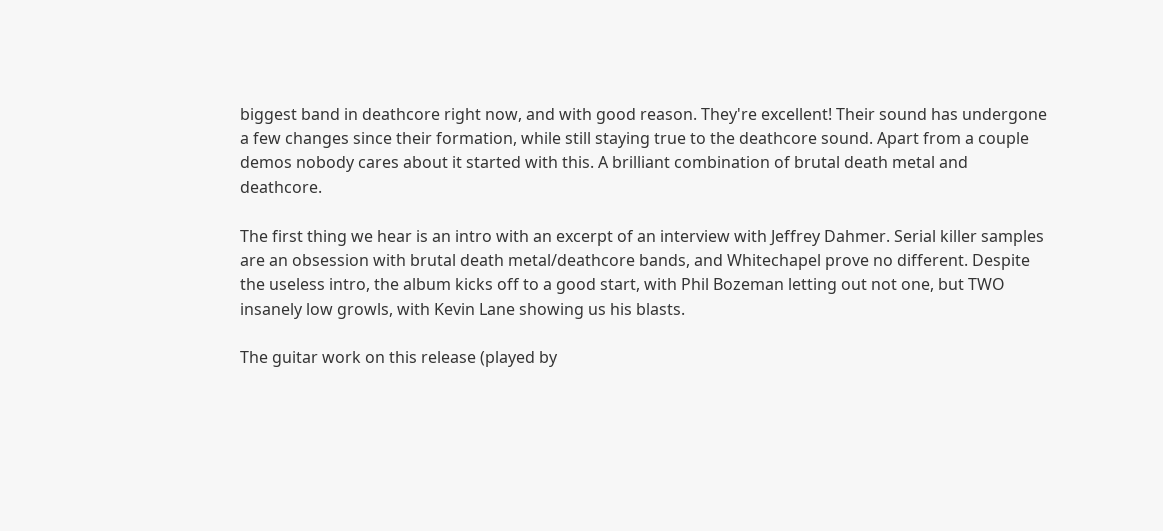biggest band in deathcore right now, and with good reason. They're excellent! Their sound has undergone a few changes since their formation, while still staying true to the deathcore sound. Apart from a couple demos nobody cares about it started with this. A brilliant combination of brutal death metal and deathcore.

The first thing we hear is an intro with an excerpt of an interview with Jeffrey Dahmer. Serial killer samples are an obsession with brutal death metal/deathcore bands, and Whitechapel prove no different. Despite the useless intro, the album kicks off to a good start, with Phil Bozeman letting out not one, but TWO insanely low growls, with Kevin Lane showing us his blasts.

The guitar work on this release (played by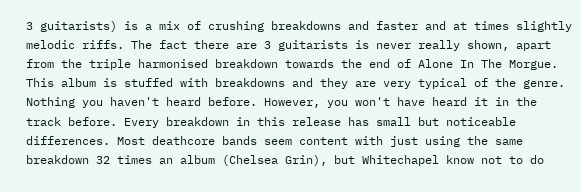3 guitarists) is a mix of crushing breakdowns and faster and at times slightly melodic riffs. The fact there are 3 guitarists is never really shown, apart from the triple harmonised breakdown towards the end of Alone In The Morgue. This album is stuffed with breakdowns and they are very typical of the genre. Nothing you haven't heard before. However, you won't have heard it in the track before. Every breakdown in this release has small but noticeable differences. Most deathcore bands seem content with just using the same breakdown 32 times an album (Chelsea Grin), but Whitechapel know not to do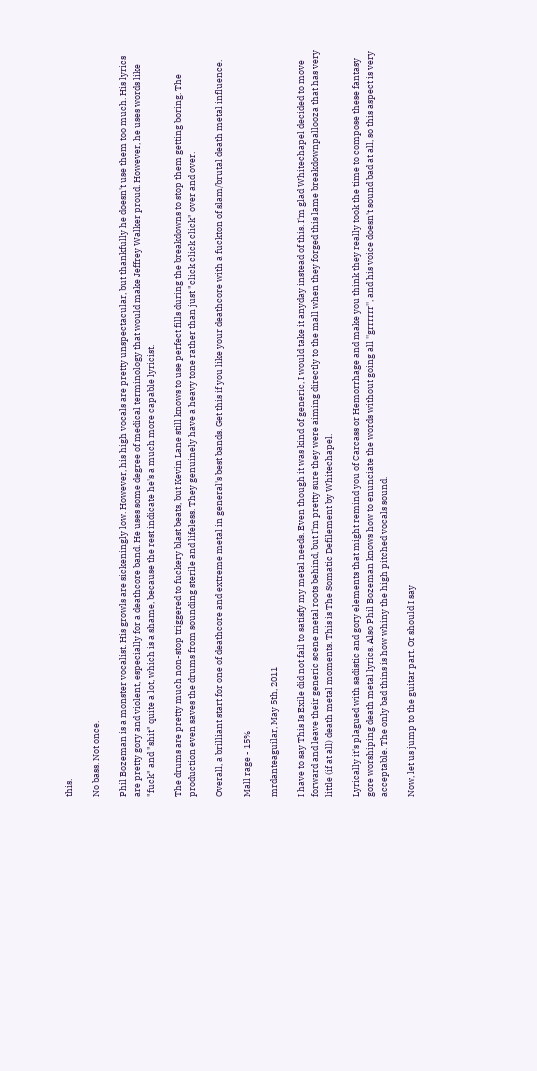this.

No bass. Not once.

Phil Bozeman is a monster vocalist. His growls are sickeningly low. However, his high vocals are pretty unspectacular, but thankfully he doesn't use them too much. His lyrics are pretty gory and violent, especially for a deathcore band. He uses some degree of medical terminology that would make Jeffrey Walker proud. However, he uses words like "fuck" and "shit" quite a lot, which is a shame, because the rest indicate he's a much more capable lyricist.

The drums are pretty much non-stop triggered to fuckery blast beats, but Kevin Lane still knows to use perfect fills during the breakdowns to stop them getting boring. The production even saves the drums from sounding sterile and lifeless. They genuinely have a heavy tone rather than just "click click click" over and over.

Overall, a brilliant start for one of deathcore and extreme metal in general's best bands. Get this if you like your deathcore with a fuckton of slam/brutal death metal influence.

Mall rage - 15%

mrdanteaguilar, May 5th, 2011

I have to say This Is Exile did not fail to satisfy my metal needs. Even though it was kind of generic, I would take it anyday instead of this. I'm glad Whitechapel decided to move forward and leave their generic scene metal roots behind, but I'm pretty sure they were aiming directly to the mall when they forged this lame breakdownpallooza that has very little (if at all) death metal moments. This is The Somatic Defilement by Whitechapel.

Lyrically it's plagued with sadistic and gory elements that might remind you of Carcass or Hemorrhage and make you think they really took the time to compose these fantasy gore worshiping death metal lyrics. Also Phil Bozeman knows how to enunciate the words without going all ''grrrrrr'', and his voice doesn't sound bad at all, so this aspect is very acceptable. The only bad thins is how whiny the high pitched vocals sound.

Now, let us jump to the guitar part. Or should I say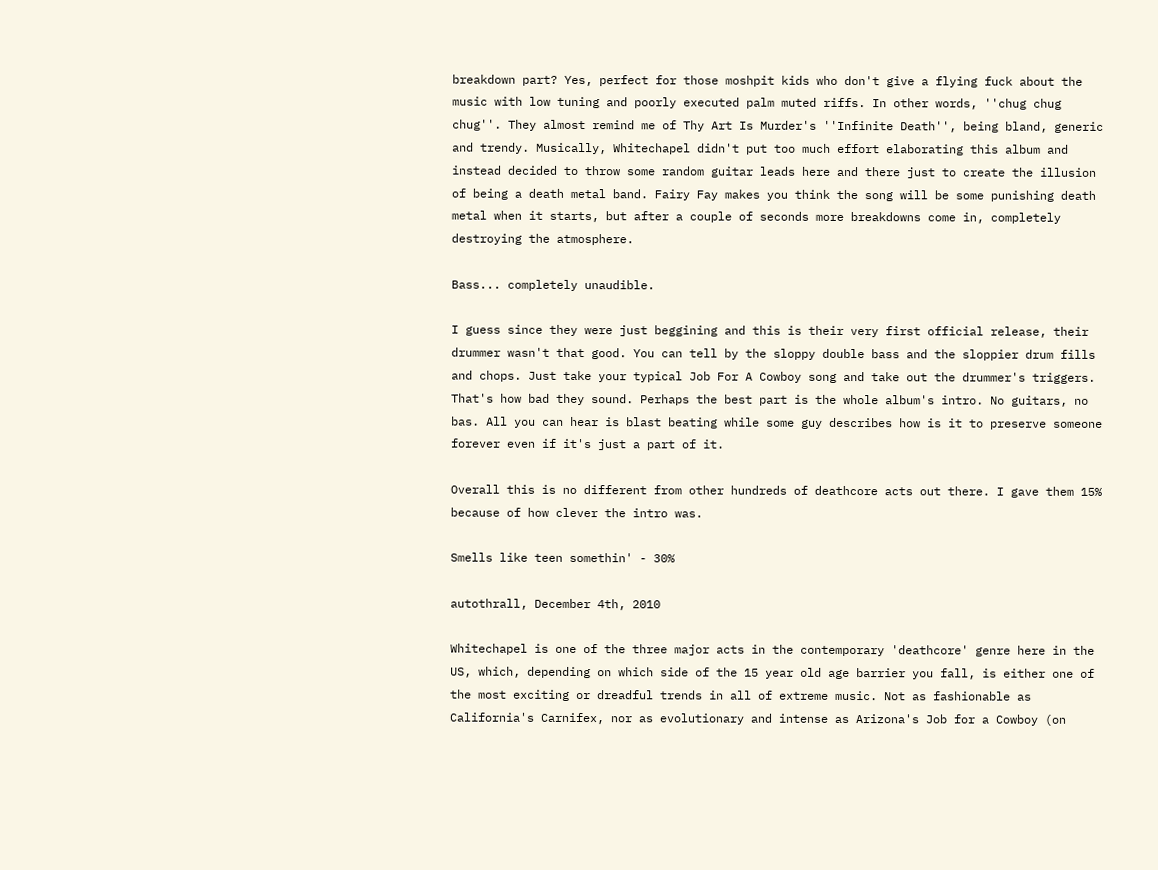breakdown part? Yes, perfect for those moshpit kids who don't give a flying fuck about the music with low tuning and poorly executed palm muted riffs. In other words, ''chug chug chug''. They almost remind me of Thy Art Is Murder's ''Infinite Death'', being bland, generic and trendy. Musically, Whitechapel didn't put too much effort elaborating this album and instead decided to throw some random guitar leads here and there just to create the illusion of being a death metal band. Fairy Fay makes you think the song will be some punishing death metal when it starts, but after a couple of seconds more breakdowns come in, completely destroying the atmosphere.

Bass... completely unaudible.

I guess since they were just beggining and this is their very first official release, their drummer wasn't that good. You can tell by the sloppy double bass and the sloppier drum fills and chops. Just take your typical Job For A Cowboy song and take out the drummer's triggers. That's how bad they sound. Perhaps the best part is the whole album's intro. No guitars, no bas. All you can hear is blast beating while some guy describes how is it to preserve someone forever even if it's just a part of it.

Overall this is no different from other hundreds of deathcore acts out there. I gave them 15% because of how clever the intro was.

Smells like teen somethin' - 30%

autothrall, December 4th, 2010

Whitechapel is one of the three major acts in the contemporary 'deathcore' genre here in the US, which, depending on which side of the 15 year old age barrier you fall, is either one of the most exciting or dreadful trends in all of extreme music. Not as fashionable as California's Carnifex, nor as evolutionary and intense as Arizona's Job for a Cowboy (on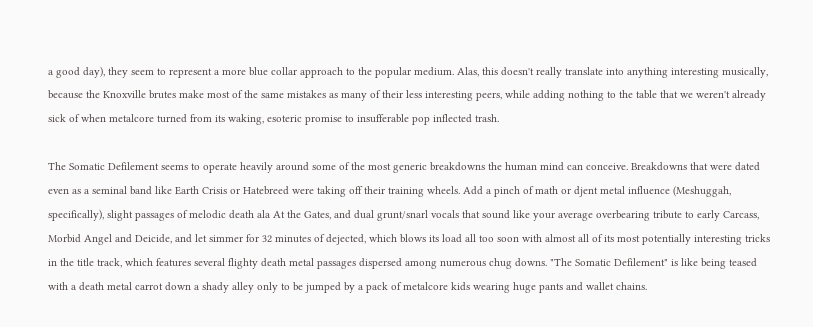a good day), they seem to represent a more blue collar approach to the popular medium. Alas, this doesn't really translate into anything interesting musically, because the Knoxville brutes make most of the same mistakes as many of their less interesting peers, while adding nothing to the table that we weren't already sick of when metalcore turned from its waking, esoteric promise to insufferable pop inflected trash.

The Somatic Defilement seems to operate heavily around some of the most generic breakdowns the human mind can conceive. Breakdowns that were dated even as a seminal band like Earth Crisis or Hatebreed were taking off their training wheels. Add a pinch of math or djent metal influence (Meshuggah, specifically), slight passages of melodic death ala At the Gates, and dual grunt/snarl vocals that sound like your average overbearing tribute to early Carcass, Morbid Angel and Deicide, and let simmer for 32 minutes of dejected, which blows its load all too soon with almost all of its most potentially interesting tricks in the title track, which features several flighty death metal passages dispersed among numerous chug downs. "The Somatic Defilement" is like being teased with a death metal carrot down a shady alley only to be jumped by a pack of metalcore kids wearing huge pants and wallet chains.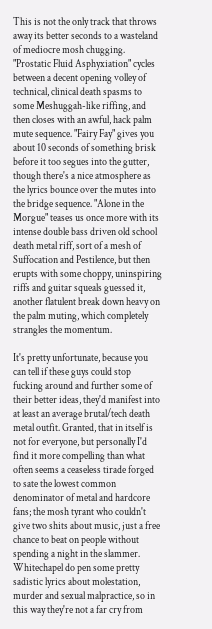This is not the only track that throws away its better seconds to a wasteland of mediocre mosh chugging. "Prostatic Fluid Asphyxiation" cycles between a decent opening volley of technical, clinical death spasms to some Meshuggah-like riffing, and then closes with an awful, hack palm mute sequence. "Fairy Fay" gives you about 10 seconds of something brisk before it too segues into the gutter, though there's a nice atmosphere as the lyrics bounce over the mutes into the bridge sequence. "Alone in the Morgue" teases us once more with its intense double bass driven old school death metal riff, sort of a mesh of Suffocation and Pestilence, but then erupts with some choppy, uninspiring riffs and guitar squeals guessed it, another flatulent break down heavy on the palm muting, which completely strangles the momentum.

It's pretty unfortunate, because you can tell if these guys could stop fucking around and further some of their better ideas, they'd manifest into at least an average brutal/tech death metal outfit. Granted, that in itself is not for everyone, but personally I'd find it more compelling than what often seems a ceaseless tirade forged to sate the lowest common denominator of metal and hardcore fans; the mosh tyrant who couldn't give two shits about music, just a free chance to beat on people without spending a night in the slammer. Whitechapel do pen some pretty sadistic lyrics about molestation, murder and sexual malpractice, so in this way they're not a far cry from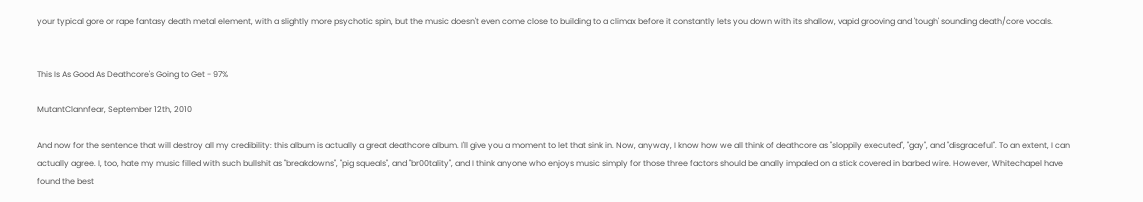your typical gore or rape fantasy death metal element, with a slightly more psychotic spin, but the music doesn't even come close to building to a climax before it constantly lets you down with its shallow, vapid grooving and 'tough' sounding death/core vocals.


This Is As Good As Deathcore's Going to Get - 97%

MutantClannfear, September 12th, 2010

And now for the sentence that will destroy all my credibility: this album is actually a great deathcore album. I'll give you a moment to let that sink in. Now, anyway, I know how we all think of deathcore as "sloppily executed", "gay", and "disgraceful". To an extent, I can actually agree. I, too, hate my music filled with such bullshit as "breakdowns", "pig squeals", and "br00tality", and I think anyone who enjoys music simply for those three factors should be anally impaled on a stick covered in barbed wire. However, Whitechapel have found the best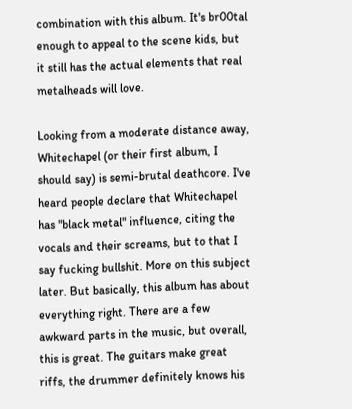combination with this album. It's br00tal enough to appeal to the scene kids, but it still has the actual elements that real metalheads will love.

Looking from a moderate distance away, Whitechapel (or their first album, I should say) is semi-brutal deathcore. I've heard people declare that Whitechapel has "black metal" influence, citing the vocals and their screams, but to that I say fucking bullshit. More on this subject later. But basically, this album has about everything right. There are a few awkward parts in the music, but overall, this is great. The guitars make great riffs, the drummer definitely knows his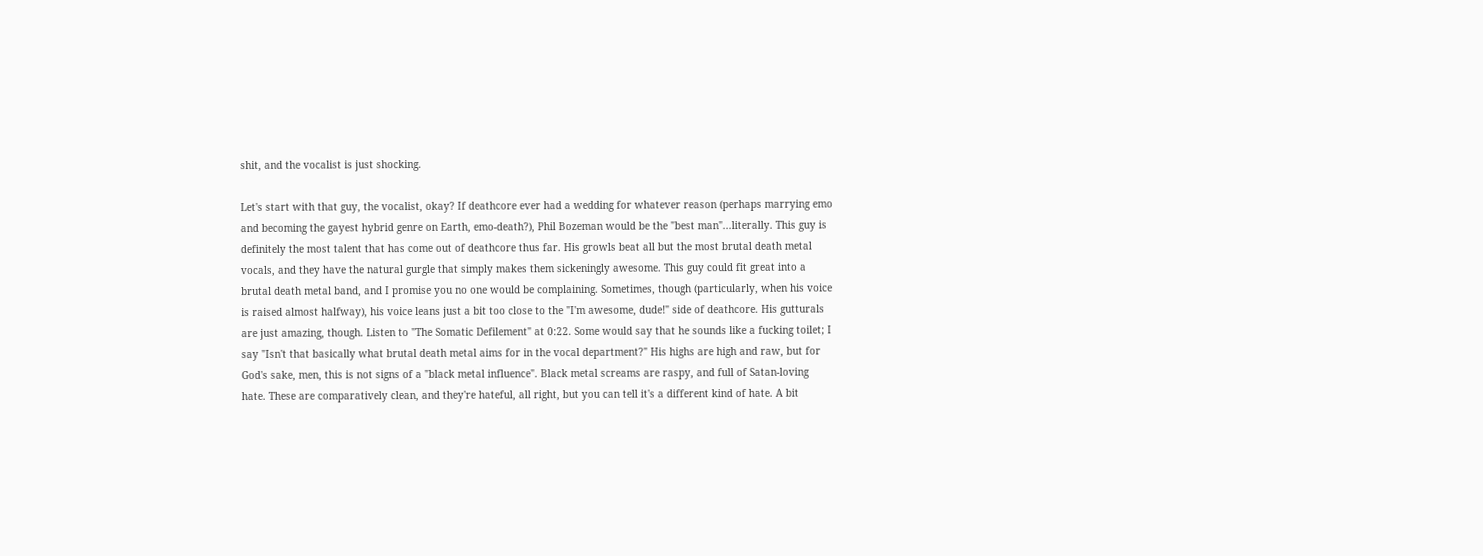shit, and the vocalist is just shocking.

Let's start with that guy, the vocalist, okay? If deathcore ever had a wedding for whatever reason (perhaps marrying emo and becoming the gayest hybrid genre on Earth, emo-death?), Phil Bozeman would be the "best man"...literally. This guy is definitely the most talent that has come out of deathcore thus far. His growls beat all but the most brutal death metal vocals, and they have the natural gurgle that simply makes them sickeningly awesome. This guy could fit great into a brutal death metal band, and I promise you no one would be complaining. Sometimes, though (particularly, when his voice is raised almost halfway), his voice leans just a bit too close to the "I'm awesome, dude!" side of deathcore. His gutturals are just amazing, though. Listen to "The Somatic Defilement" at 0:22. Some would say that he sounds like a fucking toilet; I say "Isn't that basically what brutal death metal aims for in the vocal department?" His highs are high and raw, but for God's sake, men, this is not signs of a "black metal influence". Black metal screams are raspy, and full of Satan-loving hate. These are comparatively clean, and they're hateful, all right, but you can tell it's a different kind of hate. A bit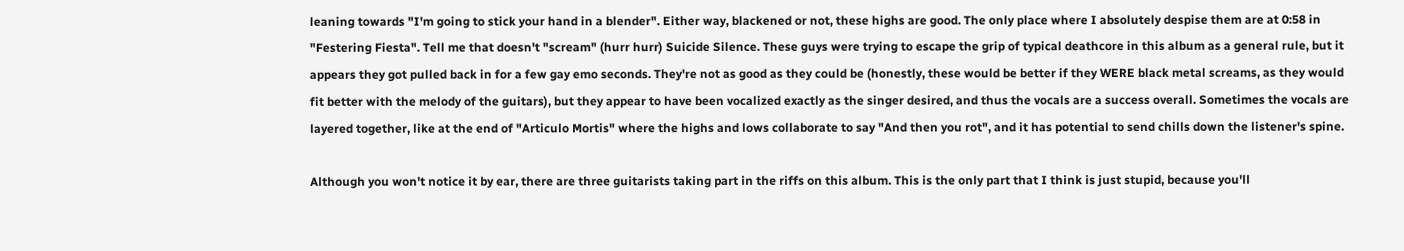leaning towards "I'm going to stick your hand in a blender". Either way, blackened or not, these highs are good. The only place where I absolutely despise them are at 0:58 in "Festering Fiesta". Tell me that doesn't "scream" (hurr hurr) Suicide Silence. These guys were trying to escape the grip of typical deathcore in this album as a general rule, but it appears they got pulled back in for a few gay emo seconds. They're not as good as they could be (honestly, these would be better if they WERE black metal screams, as they would fit better with the melody of the guitars), but they appear to have been vocalized exactly as the singer desired, and thus the vocals are a success overall. Sometimes the vocals are layered together, like at the end of "Articulo Mortis" where the highs and lows collaborate to say "And then you rot", and it has potential to send chills down the listener's spine.

Although you won't notice it by ear, there are three guitarists taking part in the riffs on this album. This is the only part that I think is just stupid, because you'll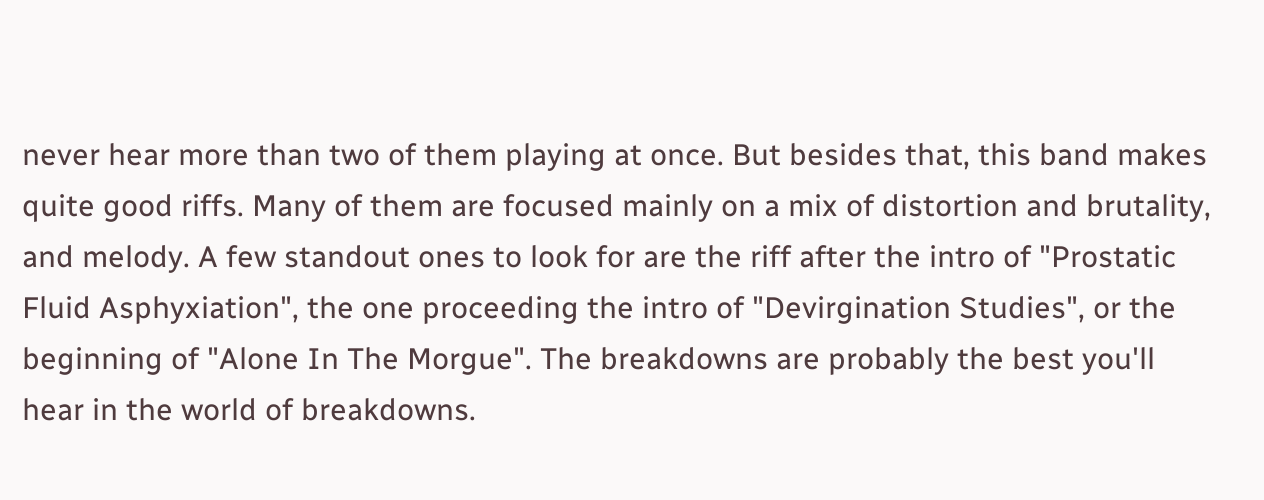never hear more than two of them playing at once. But besides that, this band makes quite good riffs. Many of them are focused mainly on a mix of distortion and brutality, and melody. A few standout ones to look for are the riff after the intro of "Prostatic Fluid Asphyxiation", the one proceeding the intro of "Devirgination Studies", or the beginning of "Alone In The Morgue". The breakdowns are probably the best you'll hear in the world of breakdowns.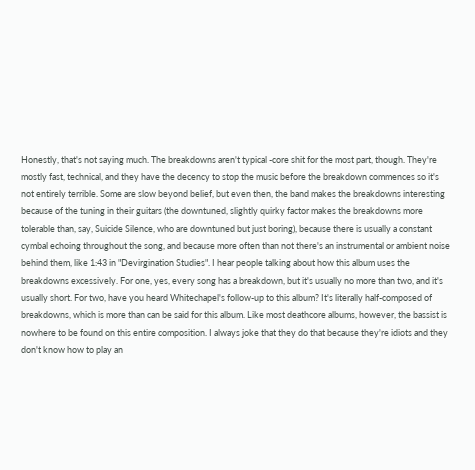Honestly, that's not saying much. The breakdowns aren't typical -core shit for the most part, though. They're mostly fast, technical, and they have the decency to stop the music before the breakdown commences so it's not entirely terrible. Some are slow beyond belief, but even then, the band makes the breakdowns interesting because of the tuning in their guitars (the downtuned, slightly quirky factor makes the breakdowns more tolerable than, say, Suicide Silence, who are downtuned but just boring), because there is usually a constant cymbal echoing throughout the song, and because more often than not there's an instrumental or ambient noise behind them, like 1:43 in "Devirgination Studies". I hear people talking about how this album uses the breakdowns excessively. For one, yes, every song has a breakdown, but it's usually no more than two, and it's usually short. For two, have you heard Whitechapel's follow-up to this album? It's literally half-composed of breakdowns, which is more than can be said for this album. Like most deathcore albums, however, the bassist is nowhere to be found on this entire composition. I always joke that they do that because they're idiots and they don't know how to play an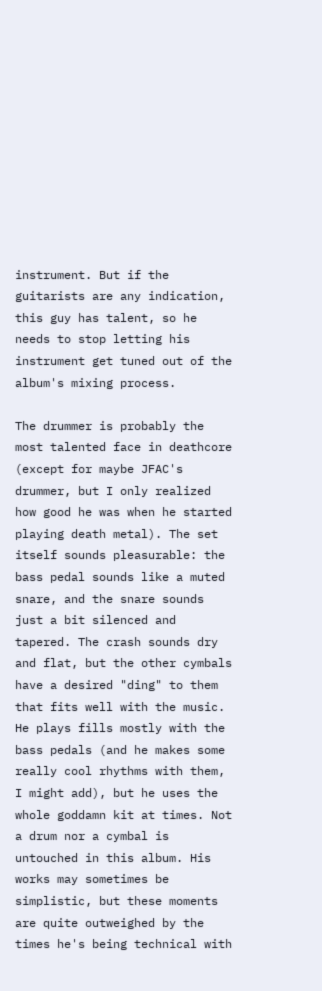instrument. But if the guitarists are any indication, this guy has talent, so he needs to stop letting his instrument get tuned out of the album's mixing process.

The drummer is probably the most talented face in deathcore (except for maybe JFAC's drummer, but I only realized how good he was when he started playing death metal). The set itself sounds pleasurable: the bass pedal sounds like a muted snare, and the snare sounds just a bit silenced and tapered. The crash sounds dry and flat, but the other cymbals have a desired "ding" to them that fits well with the music. He plays fills mostly with the bass pedals (and he makes some really cool rhythms with them, I might add), but he uses the whole goddamn kit at times. Not a drum nor a cymbal is untouched in this album. His works may sometimes be simplistic, but these moments are quite outweighed by the times he's being technical with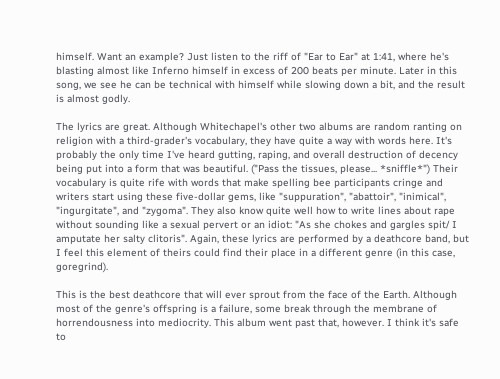himself. Want an example? Just listen to the riff of "Ear to Ear" at 1:41, where he's blasting almost like Inferno himself in excess of 200 beats per minute. Later in this song, we see he can be technical with himself while slowing down a bit, and the result is almost godly.

The lyrics are great. Although Whitechapel's other two albums are random ranting on religion with a third-grader's vocabulary, they have quite a way with words here. It's probably the only time I've heard gutting, raping, and overall destruction of decency being put into a form that was beautiful. ("Pass the tissues, please... *sniffle*") Their vocabulary is quite rife with words that make spelling bee participants cringe and writers start using these five-dollar gems, like "suppuration", "abattoir", "inimical", "ingurgitate", and "zygoma". They also know quite well how to write lines about rape without sounding like a sexual pervert or an idiot: "As she chokes and gargles spit/ I amputate her salty clitoris". Again, these lyrics are performed by a deathcore band, but I feel this element of theirs could find their place in a different genre (in this case, goregrind).

This is the best deathcore that will ever sprout from the face of the Earth. Although most of the genre's offspring is a failure, some break through the membrane of horrendousness into mediocrity. This album went past that, however. I think it's safe to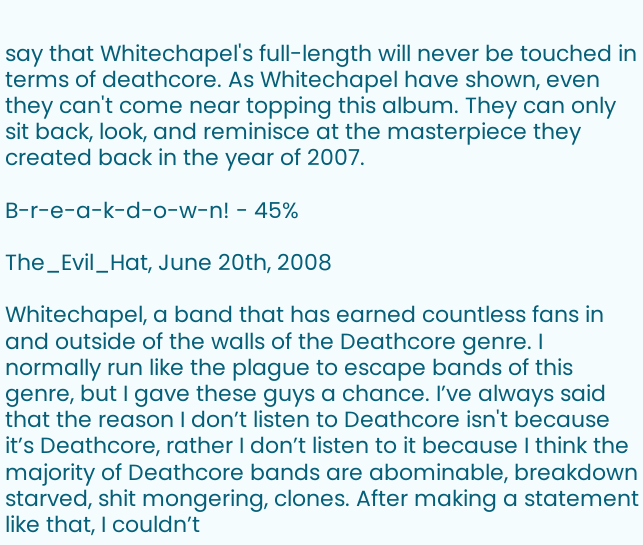say that Whitechapel's full-length will never be touched in terms of deathcore. As Whitechapel have shown, even they can't come near topping this album. They can only sit back, look, and reminisce at the masterpiece they created back in the year of 2007.

B-r-e-a-k-d-o-w-n! - 45%

The_Evil_Hat, June 20th, 2008

Whitechapel, a band that has earned countless fans in and outside of the walls of the Deathcore genre. I normally run like the plague to escape bands of this genre, but I gave these guys a chance. I’ve always said that the reason I don’t listen to Deathcore isn't because it’s Deathcore, rather I don’t listen to it because I think the majority of Deathcore bands are abominable, breakdown starved, shit mongering, clones. After making a statement like that, I couldn’t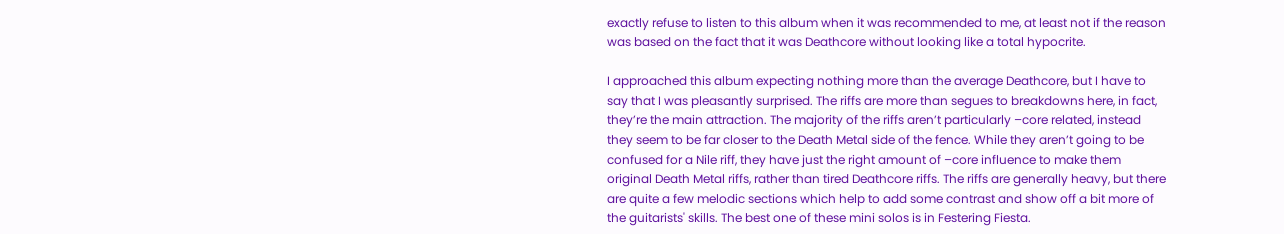exactly refuse to listen to this album when it was recommended to me, at least not if the reason was based on the fact that it was Deathcore without looking like a total hypocrite.

I approached this album expecting nothing more than the average Deathcore, but I have to say that I was pleasantly surprised. The riffs are more than segues to breakdowns here, in fact, they’re the main attraction. The majority of the riffs aren’t particularly –core related, instead they seem to be far closer to the Death Metal side of the fence. While they aren’t going to be confused for a Nile riff, they have just the right amount of –core influence to make them original Death Metal riffs, rather than tired Deathcore riffs. The riffs are generally heavy, but there are quite a few melodic sections which help to add some contrast and show off a bit more of the guitarists' skills. The best one of these mini solos is in Festering Fiesta.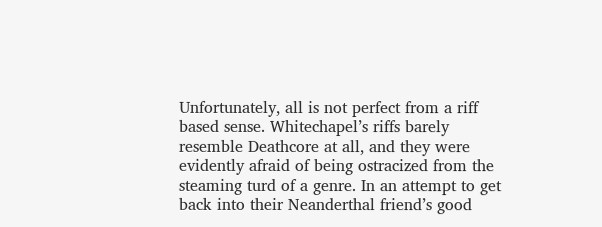Unfortunately, all is not perfect from a riff based sense. Whitechapel’s riffs barely resemble Deathcore at all, and they were evidently afraid of being ostracized from the steaming turd of a genre. In an attempt to get back into their Neanderthal friend’s good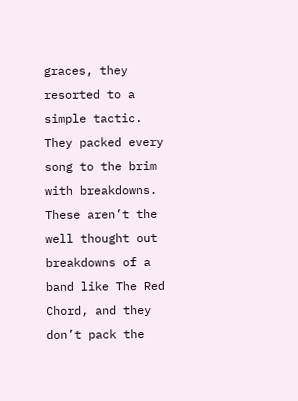graces, they resorted to a simple tactic. They packed every song to the brim with breakdowns. These aren’t the well thought out breakdowns of a band like The Red Chord, and they don’t pack the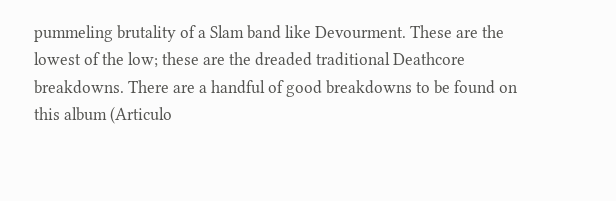pummeling brutality of a Slam band like Devourment. These are the lowest of the low; these are the dreaded traditional Deathcore breakdowns. There are a handful of good breakdowns to be found on this album (Articulo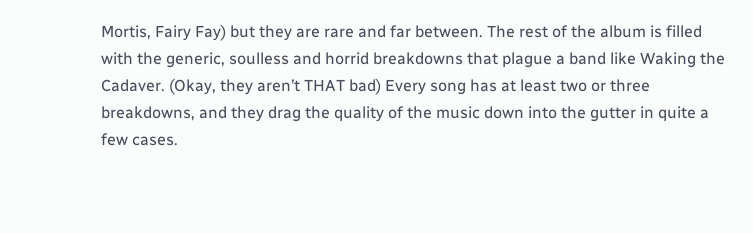Mortis, Fairy Fay) but they are rare and far between. The rest of the album is filled with the generic, soulless and horrid breakdowns that plague a band like Waking the Cadaver. (Okay, they aren’t THAT bad) Every song has at least two or three breakdowns, and they drag the quality of the music down into the gutter in quite a few cases.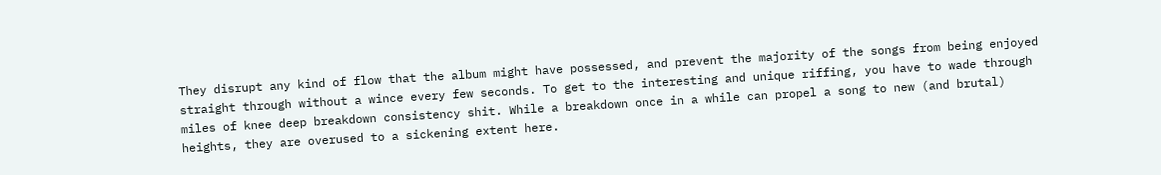They disrupt any kind of flow that the album might have possessed, and prevent the majority of the songs from being enjoyed straight through without a wince every few seconds. To get to the interesting and unique riffing, you have to wade through miles of knee deep breakdown consistency shit. While a breakdown once in a while can propel a song to new (and brutal) heights, they are overused to a sickening extent here.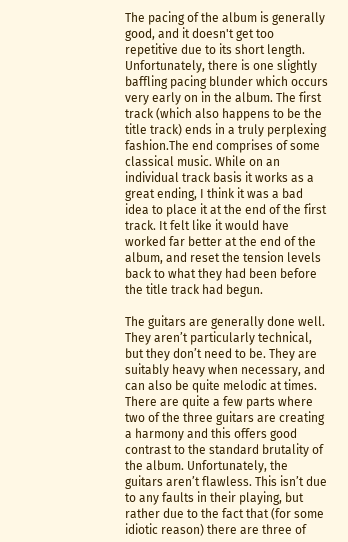The pacing of the album is generally good, and it doesn't get too repetitive due to its short length. Unfortunately, there is one slightly baffling pacing blunder which occurs very early on in the album. The first track (which also happens to be the title track) ends in a truly perplexing fashion.The end comprises of some classical music. While on an individual track basis it works as a great ending, I think it was a bad idea to place it at the end of the first track. It felt like it would have worked far better at the end of the album, and reset the tension levels back to what they had been before the title track had begun.

The guitars are generally done well. They aren’t particularly technical, but they don’t need to be. They are suitably heavy when necessary, and can also be quite melodic at times. There are quite a few parts where two of the three guitars are creating a harmony and this offers good contrast to the standard brutality of the album. Unfortunately, the guitars aren’t flawless. This isn’t due to any faults in their playing, but rather due to the fact that (for some idiotic reason) there are three of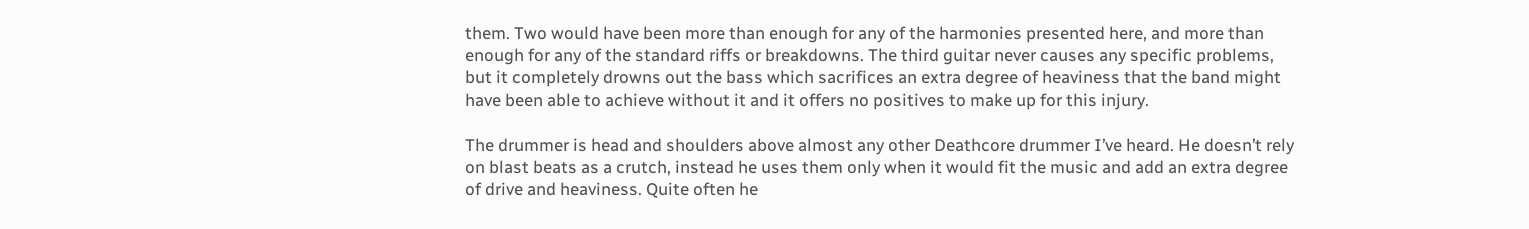them. Two would have been more than enough for any of the harmonies presented here, and more than enough for any of the standard riffs or breakdowns. The third guitar never causes any specific problems, but it completely drowns out the bass which sacrifices an extra degree of heaviness that the band might have been able to achieve without it and it offers no positives to make up for this injury.

The drummer is head and shoulders above almost any other Deathcore drummer I’ve heard. He doesn’t rely on blast beats as a crutch, instead he uses them only when it would fit the music and add an extra degree of drive and heaviness. Quite often he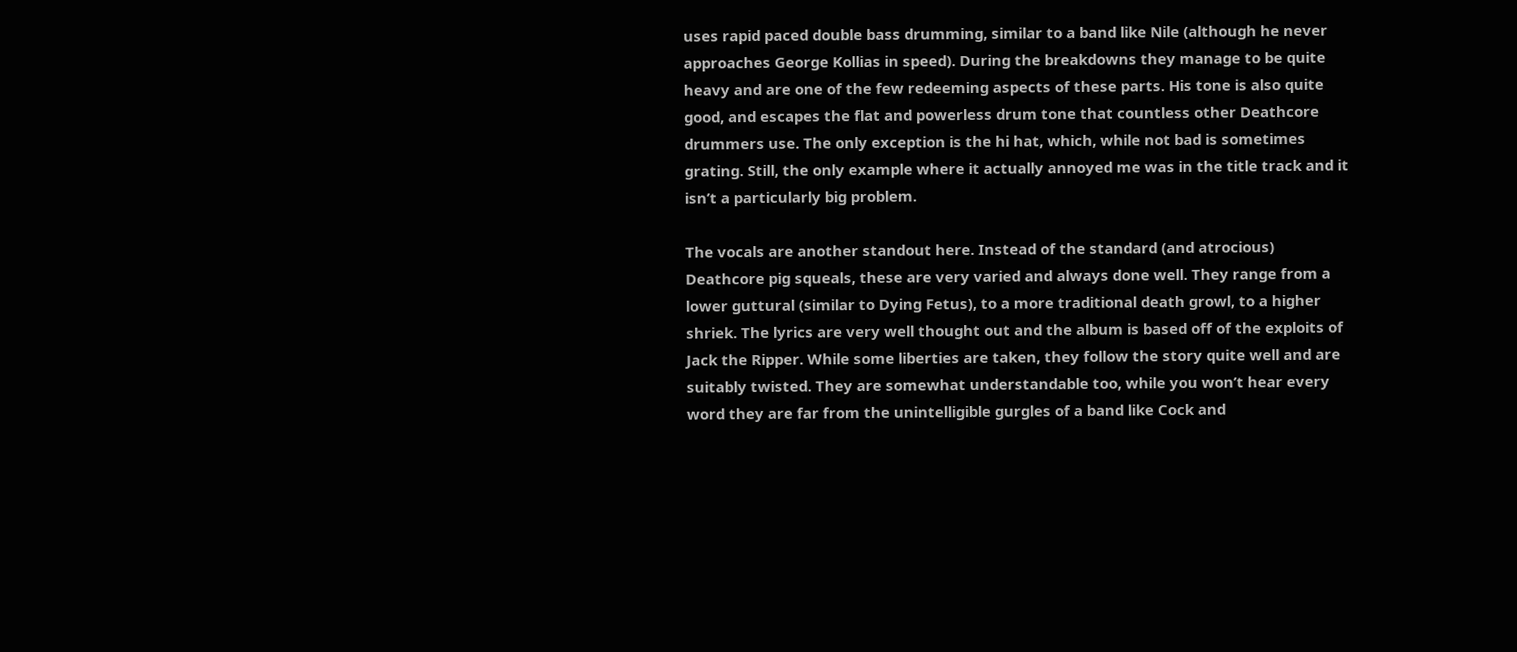uses rapid paced double bass drumming, similar to a band like Nile (although he never approaches George Kollias in speed). During the breakdowns they manage to be quite heavy and are one of the few redeeming aspects of these parts. His tone is also quite good, and escapes the flat and powerless drum tone that countless other Deathcore drummers use. The only exception is the hi hat, which, while not bad is sometimes grating. Still, the only example where it actually annoyed me was in the title track and it isn’t a particularly big problem.

The vocals are another standout here. Instead of the standard (and atrocious) Deathcore pig squeals, these are very varied and always done well. They range from a lower guttural (similar to Dying Fetus), to a more traditional death growl, to a higher shriek. The lyrics are very well thought out and the album is based off of the exploits of Jack the Ripper. While some liberties are taken, they follow the story quite well and are suitably twisted. They are somewhat understandable too, while you won’t hear every word they are far from the unintelligible gurgles of a band like Cock and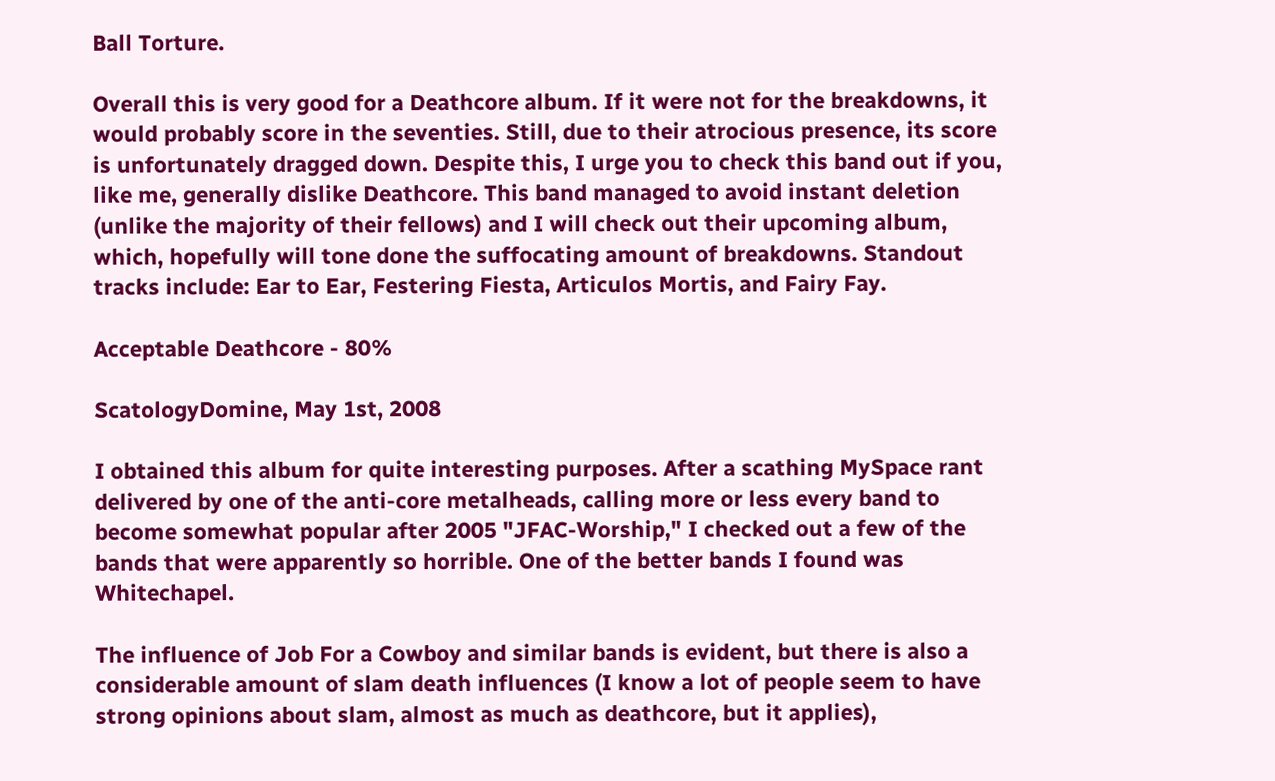Ball Torture.

Overall this is very good for a Deathcore album. If it were not for the breakdowns, it would probably score in the seventies. Still, due to their atrocious presence, its score is unfortunately dragged down. Despite this, I urge you to check this band out if you, like me, generally dislike Deathcore. This band managed to avoid instant deletion (unlike the majority of their fellows) and I will check out their upcoming album, which, hopefully will tone done the suffocating amount of breakdowns. Standout tracks include: Ear to Ear, Festering Fiesta, Articulos Mortis, and Fairy Fay.

Acceptable Deathcore - 80%

ScatologyDomine, May 1st, 2008

I obtained this album for quite interesting purposes. After a scathing MySpace rant delivered by one of the anti-core metalheads, calling more or less every band to become somewhat popular after 2005 "JFAC-Worship," I checked out a few of the bands that were apparently so horrible. One of the better bands I found was Whitechapel.

The influence of Job For a Cowboy and similar bands is evident, but there is also a considerable amount of slam death influences (I know a lot of people seem to have strong opinions about slam, almost as much as deathcore, but it applies),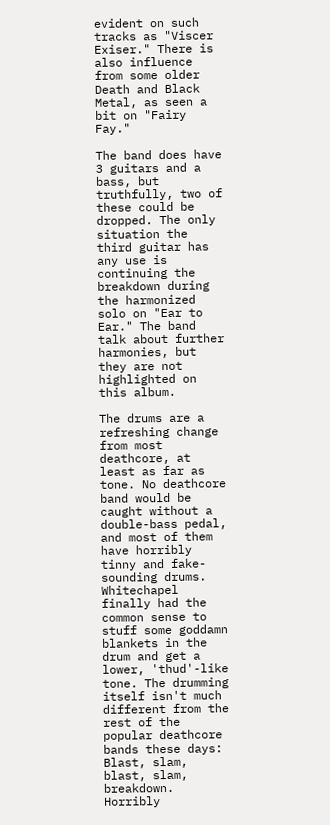evident on such tracks as "Viscer Exiser." There is also influence from some older Death and Black Metal, as seen a bit on "Fairy Fay."

The band does have 3 guitars and a bass, but truthfully, two of these could be dropped. The only situation the third guitar has any use is continuing the breakdown during the harmonized solo on "Ear to Ear." The band talk about further harmonies, but they are not highlighted on this album.

The drums are a refreshing change from most deathcore, at least as far as tone. No deathcore band would be caught without a double-bass pedal, and most of them have horribly tinny and fake-sounding drums. Whitechapel finally had the common sense to stuff some goddamn blankets in the drum and get a lower, 'thud'-like tone. The drumming itself isn't much different from the rest of the popular deathcore bands these days: Blast, slam, blast, slam, breakdown. Horribly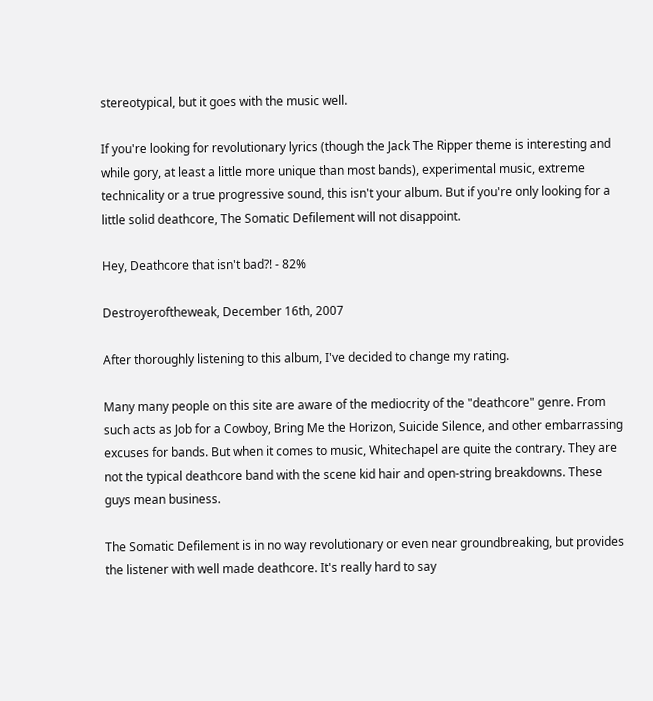stereotypical, but it goes with the music well.

If you're looking for revolutionary lyrics (though the Jack The Ripper theme is interesting and while gory, at least a little more unique than most bands), experimental music, extreme technicality or a true progressive sound, this isn't your album. But if you're only looking for a little solid deathcore, The Somatic Defilement will not disappoint.

Hey, Deathcore that isn't bad?! - 82%

Destroyeroftheweak, December 16th, 2007

After thoroughly listening to this album, I've decided to change my rating.

Many many people on this site are aware of the mediocrity of the "deathcore" genre. From such acts as Job for a Cowboy, Bring Me the Horizon, Suicide Silence, and other embarrassing excuses for bands. But when it comes to music, Whitechapel are quite the contrary. They are not the typical deathcore band with the scene kid hair and open-string breakdowns. These guys mean business.

The Somatic Defilement is in no way revolutionary or even near groundbreaking, but provides the listener with well made deathcore. It's really hard to say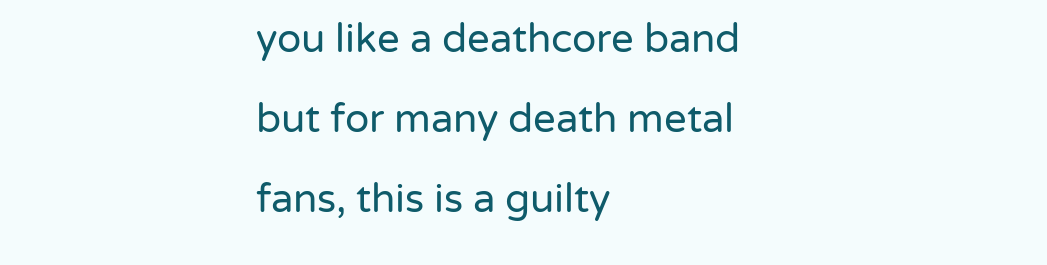you like a deathcore band but for many death metal fans, this is a guilty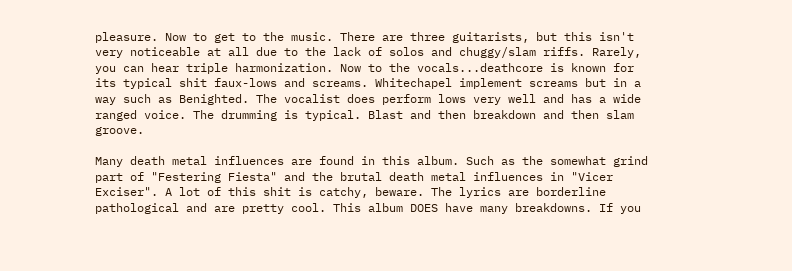pleasure. Now to get to the music. There are three guitarists, but this isn't very noticeable at all due to the lack of solos and chuggy/slam riffs. Rarely, you can hear triple harmonization. Now to the vocals...deathcore is known for its typical shit faux-lows and screams. Whitechapel implement screams but in a way such as Benighted. The vocalist does perform lows very well and has a wide ranged voice. The drumming is typical. Blast and then breakdown and then slam groove.

Many death metal influences are found in this album. Such as the somewhat grind part of "Festering Fiesta" and the brutal death metal influences in "Vicer Exciser". A lot of this shit is catchy, beware. The lyrics are borderline pathological and are pretty cool. This album DOES have many breakdowns. If you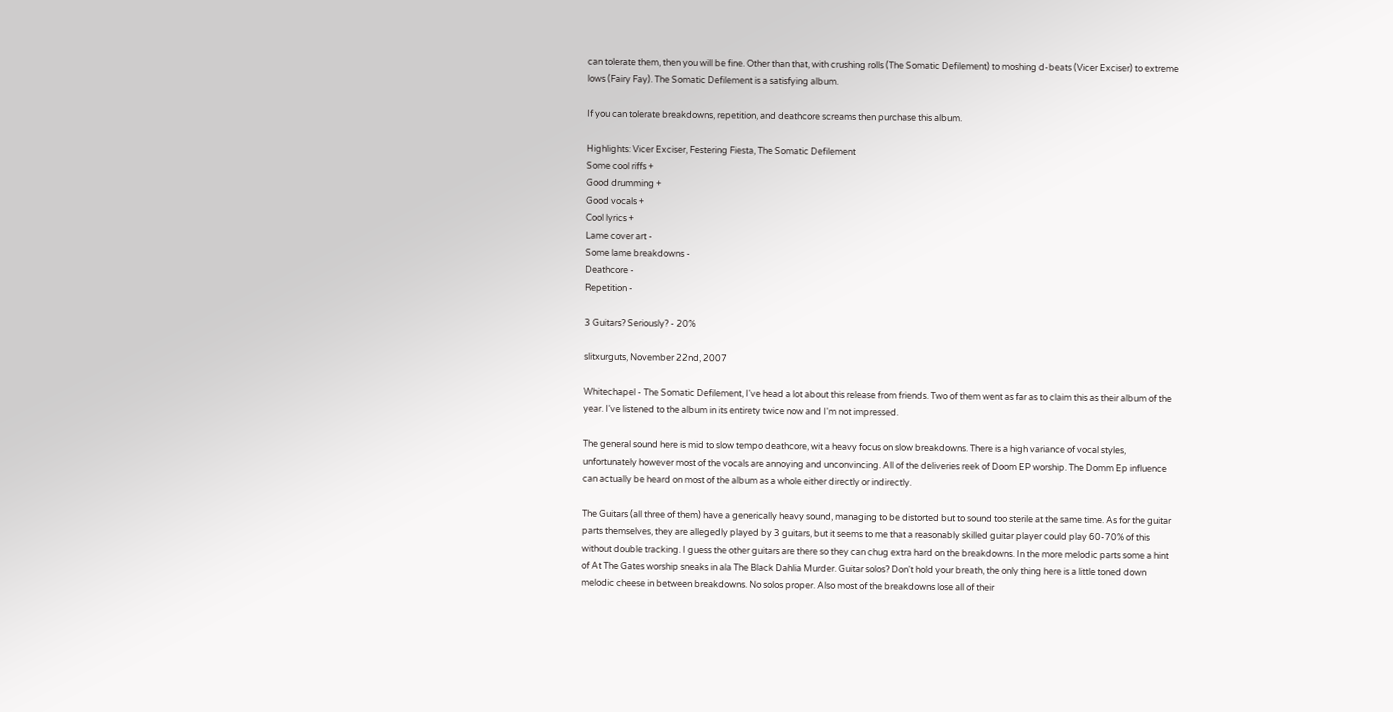can tolerate them, then you will be fine. Other than that, with crushing rolls (The Somatic Defilement) to moshing d-beats (Vicer Exciser) to extreme lows (Fairy Fay). The Somatic Defilement is a satisfying album.

If you can tolerate breakdowns, repetition, and deathcore screams then purchase this album.

Highlights: Vicer Exciser, Festering Fiesta, The Somatic Defilement
Some cool riffs +
Good drumming +
Good vocals +
Cool lyrics +
Lame cover art -
Some lame breakdowns -
Deathcore -
Repetition -

3 Guitars? Seriously? - 20%

slitxurguts, November 22nd, 2007

Whitechapel - The Somatic Defilement, I've head a lot about this release from friends. Two of them went as far as to claim this as their album of the year. I've listened to the album in its entirety twice now and I'm not impressed.

The general sound here is mid to slow tempo deathcore, wit a heavy focus on slow breakdowns. There is a high variance of vocal styles, unfortunately however most of the vocals are annoying and unconvincing. All of the deliveries reek of Doom EP worship. The Domm Ep influence can actually be heard on most of the album as a whole either directly or indirectly.

The Guitars (all three of them) have a generically heavy sound, managing to be distorted but to sound too sterile at the same time. As for the guitar parts themselves, they are allegedly played by 3 guitars, but it seems to me that a reasonably skilled guitar player could play 60-70% of this without double tracking. I guess the other guitars are there so they can chug extra hard on the breakdowns. In the more melodic parts some a hint of At The Gates worship sneaks in ala The Black Dahlia Murder. Guitar solos? Don't hold your breath, the only thing here is a little toned down melodic cheese in between breakdowns. No solos proper. Also most of the breakdowns lose all of their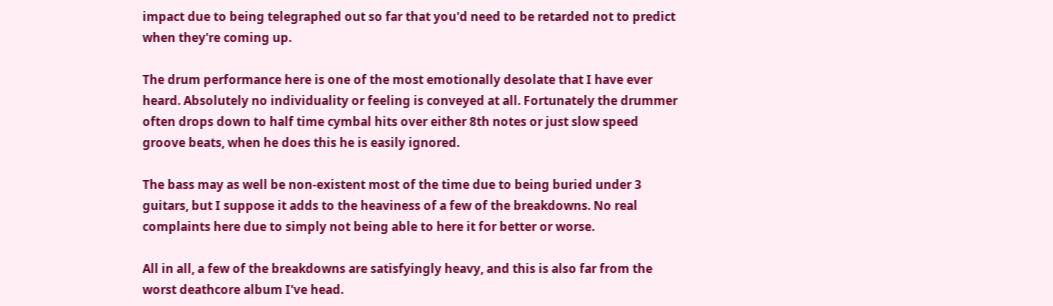impact due to being telegraphed out so far that you'd need to be retarded not to predict when they're coming up.

The drum performance here is one of the most emotionally desolate that I have ever heard. Absolutely no individuality or feeling is conveyed at all. Fortunately the drummer often drops down to half time cymbal hits over either 8th notes or just slow speed groove beats, when he does this he is easily ignored.

The bass may as well be non-existent most of the time due to being buried under 3 guitars, but I suppose it adds to the heaviness of a few of the breakdowns. No real complaints here due to simply not being able to here it for better or worse.

All in all, a few of the breakdowns are satisfyingly heavy, and this is also far from the worst deathcore album I've head.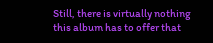Still, there is virtually nothing this album has to offer that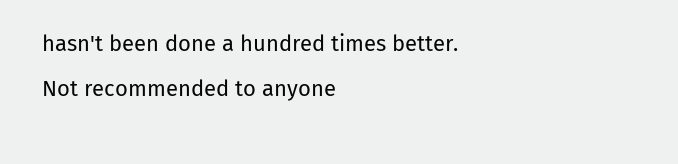hasn't been done a hundred times better. Not recommended to anyone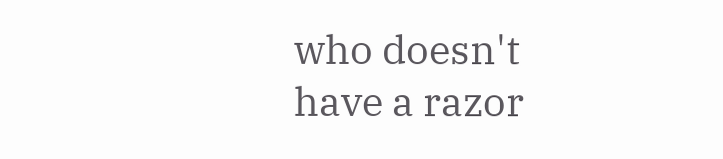who doesn't have a razor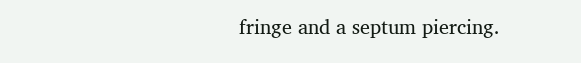fringe and a septum piercing.